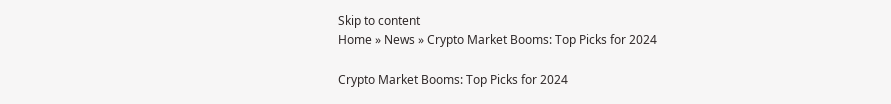Skip to content
Home » News » Crypto Market Booms: Top Picks for 2024

Crypto Market Booms: Top Picks for 2024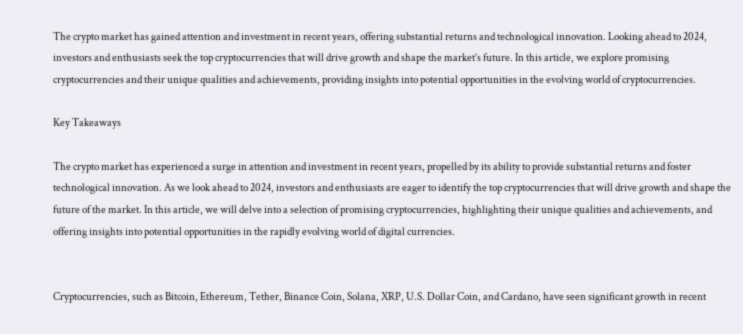The crypto market has gained attention and investment in recent years, offering substantial returns and technological innovation. Looking ahead to 2024, investors and enthusiasts seek the top cryptocurrencies that will drive growth and shape the market’s future. In this article, we explore promising cryptocurrencies and their unique qualities and achievements, providing insights into potential opportunities in the evolving world of cryptocurrencies.

Key Takeaways

The crypto market has experienced a surge in attention and investment in recent years, propelled by its ability to provide substantial returns and foster technological innovation. As we look ahead to 2024, investors and enthusiasts are eager to identify the top cryptocurrencies that will drive growth and shape the future of the market. In this article, we will delve into a selection of promising cryptocurrencies, highlighting their unique qualities and achievements, and offering insights into potential opportunities in the rapidly evolving world of digital currencies.


Cryptocurrencies, such as Bitcoin, Ethereum, Tether, Binance Coin, Solana, XRP, U.S. Dollar Coin, and Cardano, have seen significant growth in recent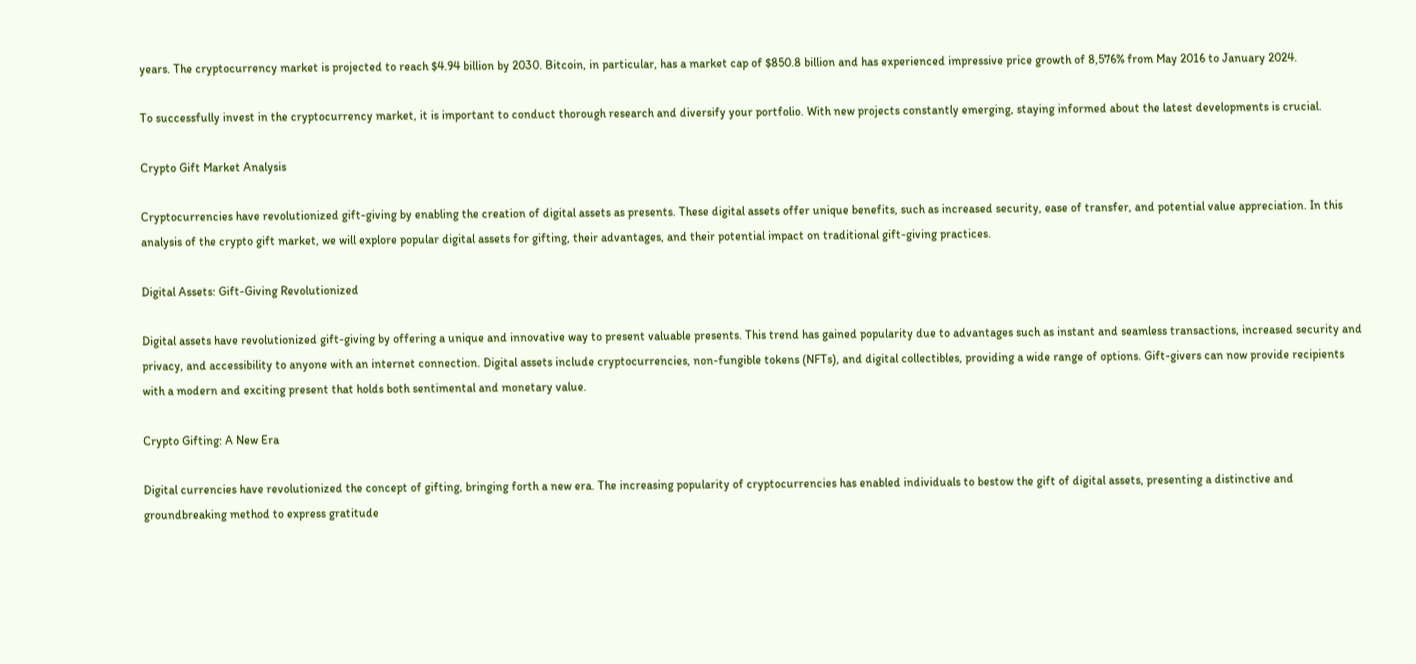years. The cryptocurrency market is projected to reach $4.94 billion by 2030. Bitcoin, in particular, has a market cap of $850.8 billion and has experienced impressive price growth of 8,576% from May 2016 to January 2024.

To successfully invest in the cryptocurrency market, it is important to conduct thorough research and diversify your portfolio. With new projects constantly emerging, staying informed about the latest developments is crucial.

Crypto Gift Market Analysis

Cryptocurrencies have revolutionized gift-giving by enabling the creation of digital assets as presents. These digital assets offer unique benefits, such as increased security, ease of transfer, and potential value appreciation. In this analysis of the crypto gift market, we will explore popular digital assets for gifting, their advantages, and their potential impact on traditional gift-giving practices.

Digital Assets: Gift-Giving Revolutionized

Digital assets have revolutionized gift-giving by offering a unique and innovative way to present valuable presents. This trend has gained popularity due to advantages such as instant and seamless transactions, increased security and privacy, and accessibility to anyone with an internet connection. Digital assets include cryptocurrencies, non-fungible tokens (NFTs), and digital collectibles, providing a wide range of options. Gift-givers can now provide recipients with a modern and exciting present that holds both sentimental and monetary value.

Crypto Gifting: A New Era

Digital currencies have revolutionized the concept of gifting, bringing forth a new era. The increasing popularity of cryptocurrencies has enabled individuals to bestow the gift of digital assets, presenting a distinctive and groundbreaking method to express gratitude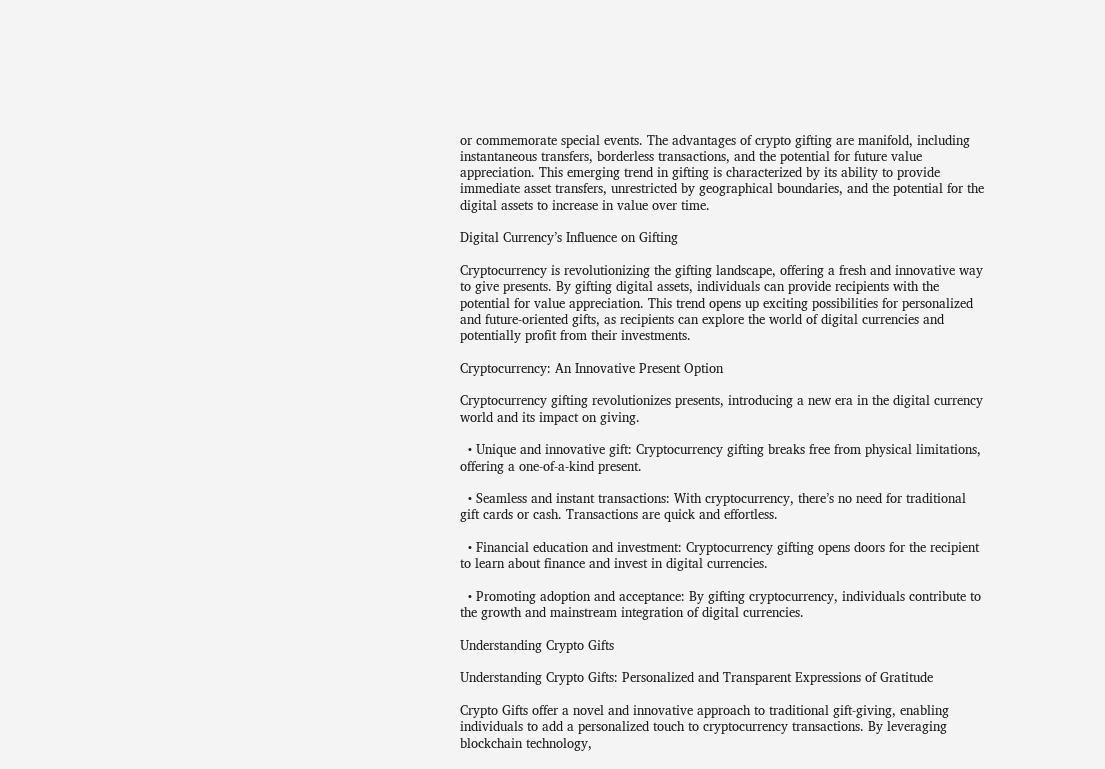or commemorate special events. The advantages of crypto gifting are manifold, including instantaneous transfers, borderless transactions, and the potential for future value appreciation. This emerging trend in gifting is characterized by its ability to provide immediate asset transfers, unrestricted by geographical boundaries, and the potential for the digital assets to increase in value over time.

Digital Currency’s Influence on Gifting

Cryptocurrency is revolutionizing the gifting landscape, offering a fresh and innovative way to give presents. By gifting digital assets, individuals can provide recipients with the potential for value appreciation. This trend opens up exciting possibilities for personalized and future-oriented gifts, as recipients can explore the world of digital currencies and potentially profit from their investments.

Cryptocurrency: An Innovative Present Option

Cryptocurrency gifting revolutionizes presents, introducing a new era in the digital currency world and its impact on giving.

  • Unique and innovative gift: Cryptocurrency gifting breaks free from physical limitations, offering a one-of-a-kind present.

  • Seamless and instant transactions: With cryptocurrency, there’s no need for traditional gift cards or cash. Transactions are quick and effortless.

  • Financial education and investment: Cryptocurrency gifting opens doors for the recipient to learn about finance and invest in digital currencies.

  • Promoting adoption and acceptance: By gifting cryptocurrency, individuals contribute to the growth and mainstream integration of digital currencies.

Understanding Crypto Gifts

Understanding Crypto Gifts: Personalized and Transparent Expressions of Gratitude

Crypto Gifts offer a novel and innovative approach to traditional gift-giving, enabling individuals to add a personalized touch to cryptocurrency transactions. By leveraging blockchain technology,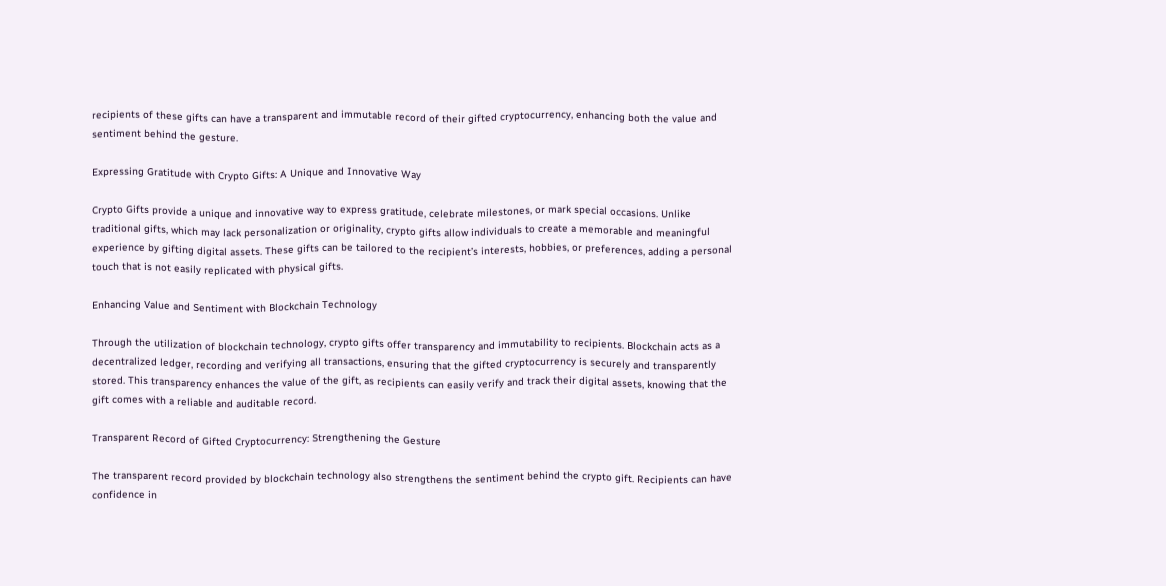recipients of these gifts can have a transparent and immutable record of their gifted cryptocurrency, enhancing both the value and sentiment behind the gesture.

Expressing Gratitude with Crypto Gifts: A Unique and Innovative Way

Crypto Gifts provide a unique and innovative way to express gratitude, celebrate milestones, or mark special occasions. Unlike traditional gifts, which may lack personalization or originality, crypto gifts allow individuals to create a memorable and meaningful experience by gifting digital assets. These gifts can be tailored to the recipient’s interests, hobbies, or preferences, adding a personal touch that is not easily replicated with physical gifts.

Enhancing Value and Sentiment with Blockchain Technology

Through the utilization of blockchain technology, crypto gifts offer transparency and immutability to recipients. Blockchain acts as a decentralized ledger, recording and verifying all transactions, ensuring that the gifted cryptocurrency is securely and transparently stored. This transparency enhances the value of the gift, as recipients can easily verify and track their digital assets, knowing that the gift comes with a reliable and auditable record.

Transparent Record of Gifted Cryptocurrency: Strengthening the Gesture

The transparent record provided by blockchain technology also strengthens the sentiment behind the crypto gift. Recipients can have confidence in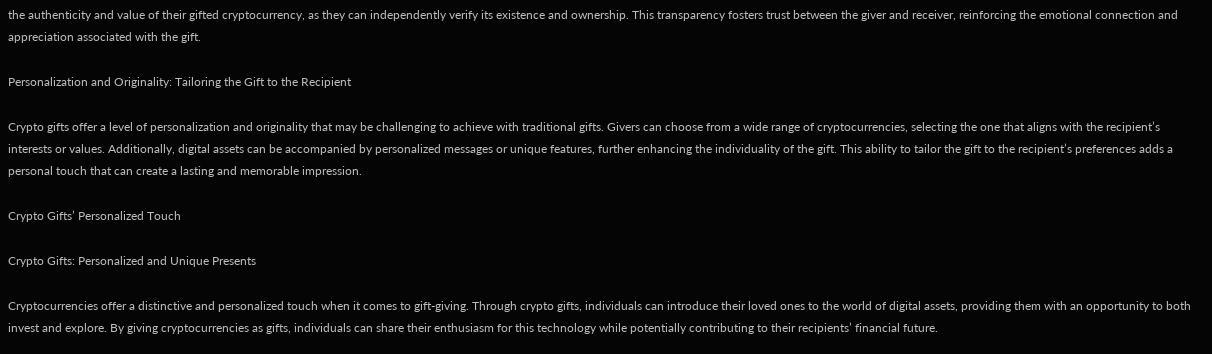the authenticity and value of their gifted cryptocurrency, as they can independently verify its existence and ownership. This transparency fosters trust between the giver and receiver, reinforcing the emotional connection and appreciation associated with the gift.

Personalization and Originality: Tailoring the Gift to the Recipient

Crypto gifts offer a level of personalization and originality that may be challenging to achieve with traditional gifts. Givers can choose from a wide range of cryptocurrencies, selecting the one that aligns with the recipient’s interests or values. Additionally, digital assets can be accompanied by personalized messages or unique features, further enhancing the individuality of the gift. This ability to tailor the gift to the recipient’s preferences adds a personal touch that can create a lasting and memorable impression.

Crypto Gifts’ Personalized Touch

Crypto Gifts: Personalized and Unique Presents

Cryptocurrencies offer a distinctive and personalized touch when it comes to gift-giving. Through crypto gifts, individuals can introduce their loved ones to the world of digital assets, providing them with an opportunity to both invest and explore. By giving cryptocurrencies as gifts, individuals can share their enthusiasm for this technology while potentially contributing to their recipients’ financial future.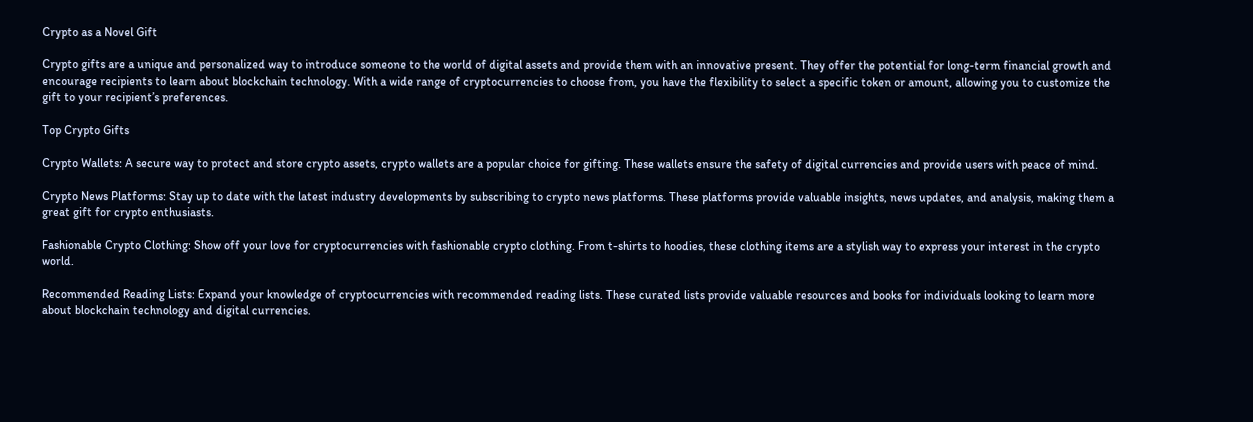Crypto as a Novel Gift

Crypto gifts are a unique and personalized way to introduce someone to the world of digital assets and provide them with an innovative present. They offer the potential for long-term financial growth and encourage recipients to learn about blockchain technology. With a wide range of cryptocurrencies to choose from, you have the flexibility to select a specific token or amount, allowing you to customize the gift to your recipient’s preferences.

Top Crypto Gifts

Crypto Wallets: A secure way to protect and store crypto assets, crypto wallets are a popular choice for gifting. These wallets ensure the safety of digital currencies and provide users with peace of mind.

Crypto News Platforms: Stay up to date with the latest industry developments by subscribing to crypto news platforms. These platforms provide valuable insights, news updates, and analysis, making them a great gift for crypto enthusiasts.

Fashionable Crypto Clothing: Show off your love for cryptocurrencies with fashionable crypto clothing. From t-shirts to hoodies, these clothing items are a stylish way to express your interest in the crypto world.

Recommended Reading Lists: Expand your knowledge of cryptocurrencies with recommended reading lists. These curated lists provide valuable resources and books for individuals looking to learn more about blockchain technology and digital currencies.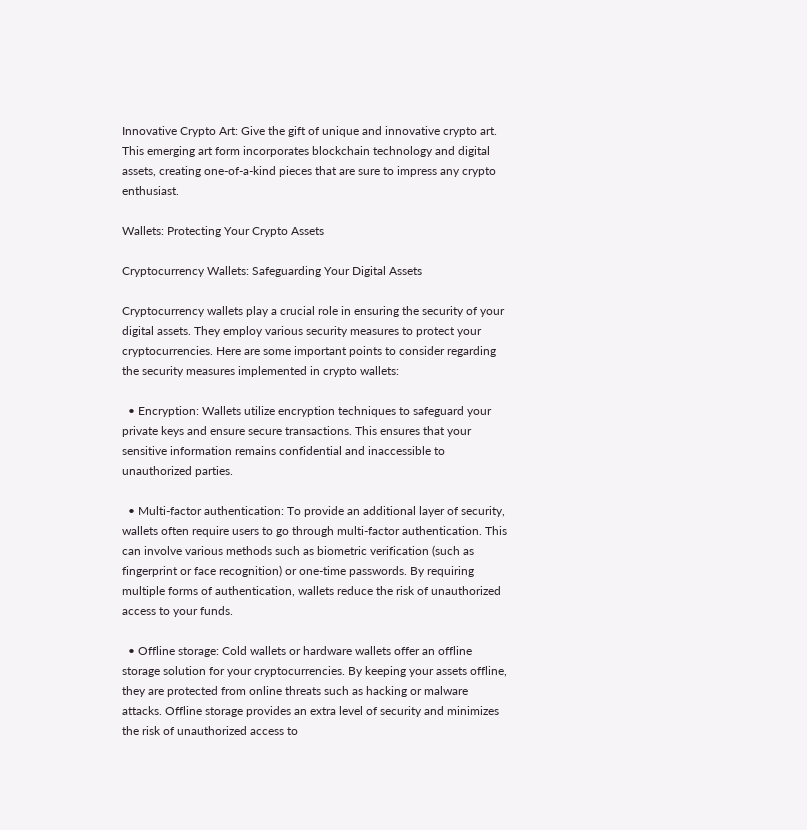Innovative Crypto Art: Give the gift of unique and innovative crypto art. This emerging art form incorporates blockchain technology and digital assets, creating one-of-a-kind pieces that are sure to impress any crypto enthusiast.

Wallets: Protecting Your Crypto Assets

Cryptocurrency Wallets: Safeguarding Your Digital Assets

Cryptocurrency wallets play a crucial role in ensuring the security of your digital assets. They employ various security measures to protect your cryptocurrencies. Here are some important points to consider regarding the security measures implemented in crypto wallets:

  • Encryption: Wallets utilize encryption techniques to safeguard your private keys and ensure secure transactions. This ensures that your sensitive information remains confidential and inaccessible to unauthorized parties.

  • Multi-factor authentication: To provide an additional layer of security, wallets often require users to go through multi-factor authentication. This can involve various methods such as biometric verification (such as fingerprint or face recognition) or one-time passwords. By requiring multiple forms of authentication, wallets reduce the risk of unauthorized access to your funds.

  • Offline storage: Cold wallets or hardware wallets offer an offline storage solution for your cryptocurrencies. By keeping your assets offline, they are protected from online threats such as hacking or malware attacks. Offline storage provides an extra level of security and minimizes the risk of unauthorized access to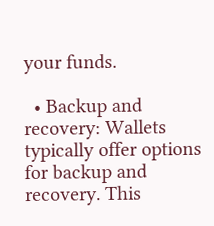your funds.

  • Backup and recovery: Wallets typically offer options for backup and recovery. This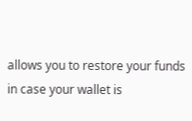allows you to restore your funds in case your wallet is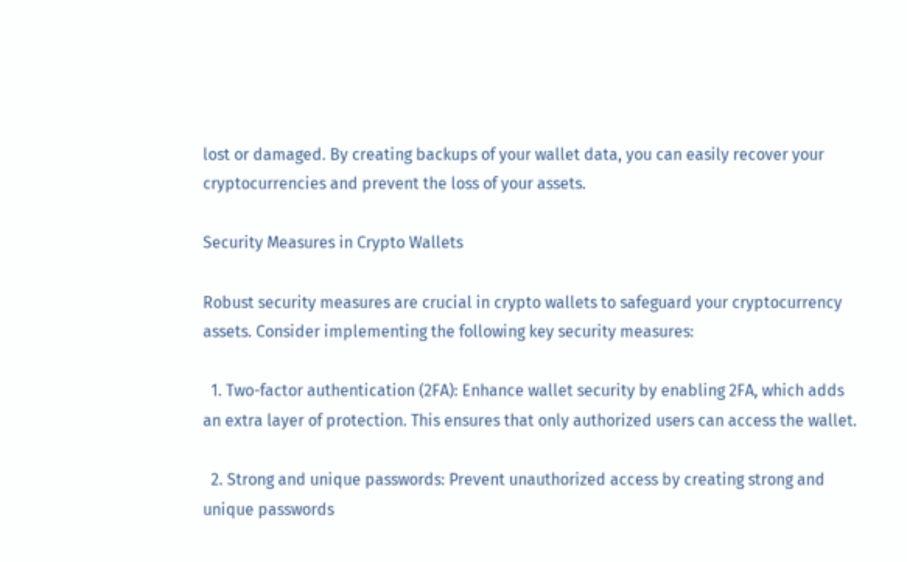lost or damaged. By creating backups of your wallet data, you can easily recover your cryptocurrencies and prevent the loss of your assets.

Security Measures in Crypto Wallets

Robust security measures are crucial in crypto wallets to safeguard your cryptocurrency assets. Consider implementing the following key security measures:

  1. Two-factor authentication (2FA): Enhance wallet security by enabling 2FA, which adds an extra layer of protection. This ensures that only authorized users can access the wallet.

  2. Strong and unique passwords: Prevent unauthorized access by creating strong and unique passwords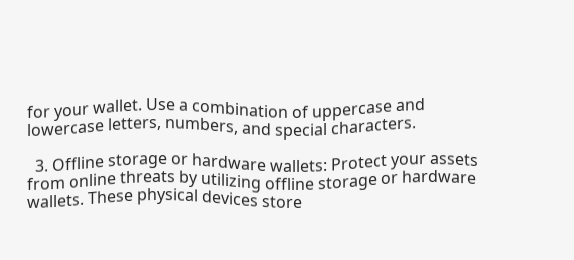for your wallet. Use a combination of uppercase and lowercase letters, numbers, and special characters.

  3. Offline storage or hardware wallets: Protect your assets from online threats by utilizing offline storage or hardware wallets. These physical devices store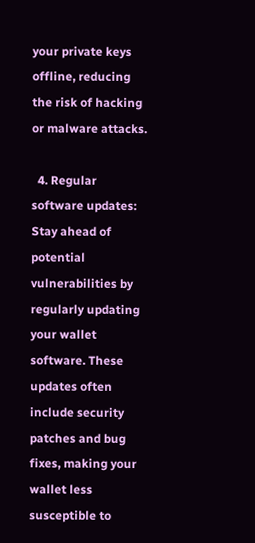your private keys offline, reducing the risk of hacking or malware attacks.

  4. Regular software updates: Stay ahead of potential vulnerabilities by regularly updating your wallet software. These updates often include security patches and bug fixes, making your wallet less susceptible to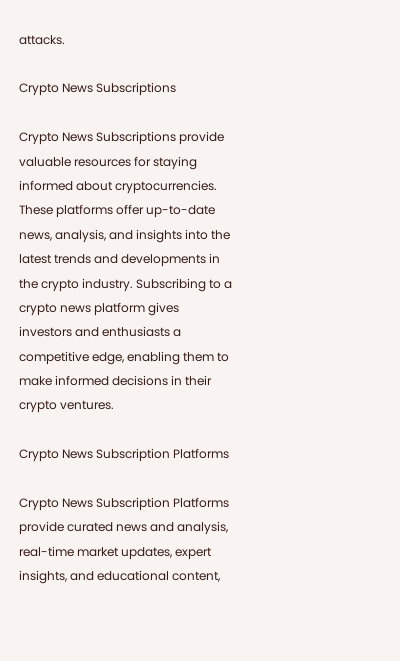attacks.

Crypto News Subscriptions

Crypto News Subscriptions provide valuable resources for staying informed about cryptocurrencies. These platforms offer up-to-date news, analysis, and insights into the latest trends and developments in the crypto industry. Subscribing to a crypto news platform gives investors and enthusiasts a competitive edge, enabling them to make informed decisions in their crypto ventures.

Crypto News Subscription Platforms

Crypto News Subscription Platforms provide curated news and analysis, real-time market updates, expert insights, and educational content,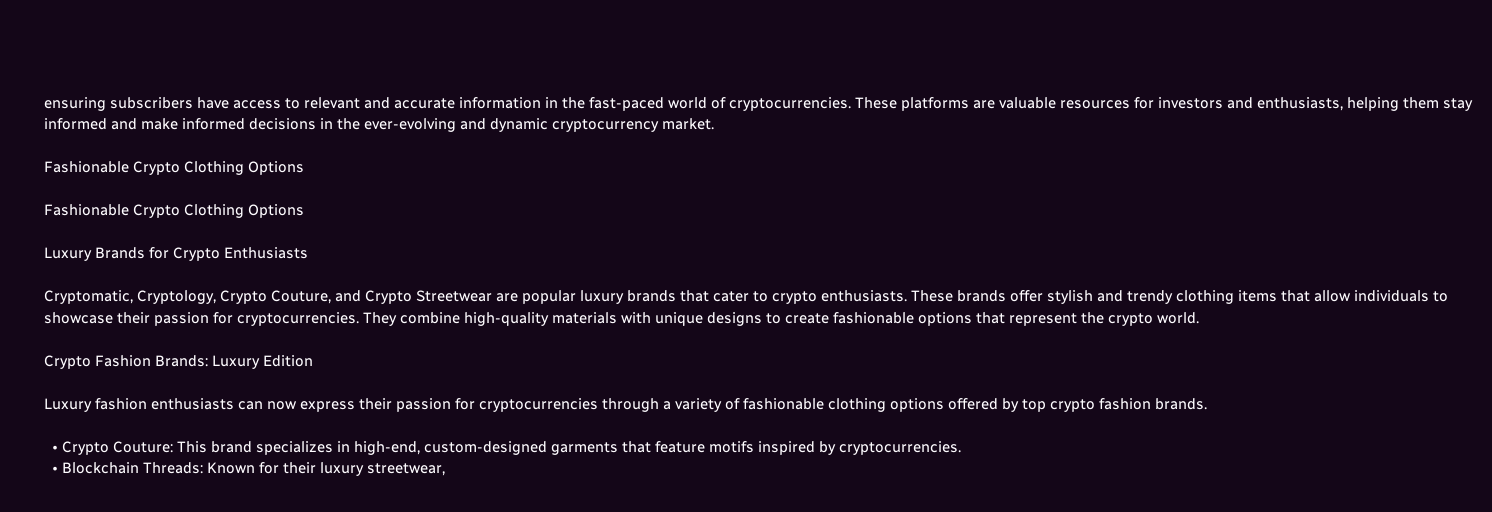ensuring subscribers have access to relevant and accurate information in the fast-paced world of cryptocurrencies. These platforms are valuable resources for investors and enthusiasts, helping them stay informed and make informed decisions in the ever-evolving and dynamic cryptocurrency market.

Fashionable Crypto Clothing Options

Fashionable Crypto Clothing Options

Luxury Brands for Crypto Enthusiasts

Cryptomatic, Cryptology, Crypto Couture, and Crypto Streetwear are popular luxury brands that cater to crypto enthusiasts. These brands offer stylish and trendy clothing items that allow individuals to showcase their passion for cryptocurrencies. They combine high-quality materials with unique designs to create fashionable options that represent the crypto world.

Crypto Fashion Brands: Luxury Edition

Luxury fashion enthusiasts can now express their passion for cryptocurrencies through a variety of fashionable clothing options offered by top crypto fashion brands.

  • Crypto Couture: This brand specializes in high-end, custom-designed garments that feature motifs inspired by cryptocurrencies.
  • Blockchain Threads: Known for their luxury streetwear,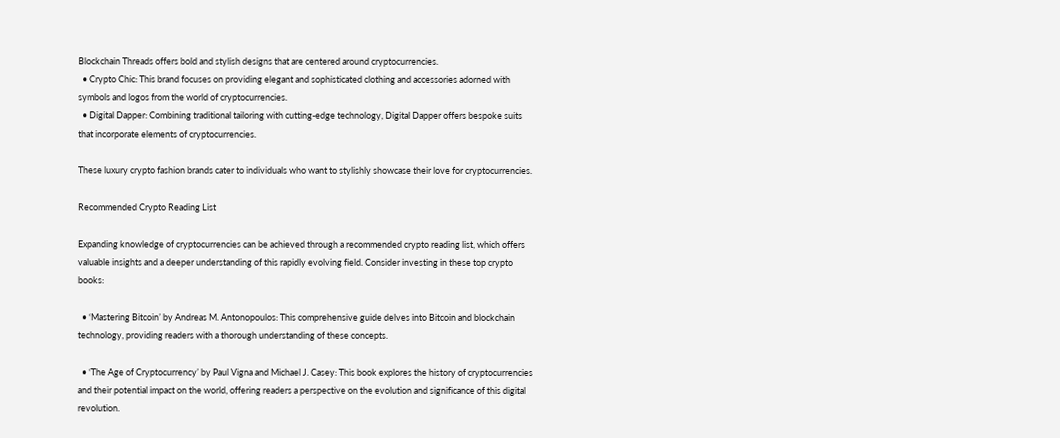Blockchain Threads offers bold and stylish designs that are centered around cryptocurrencies.
  • Crypto Chic: This brand focuses on providing elegant and sophisticated clothing and accessories adorned with symbols and logos from the world of cryptocurrencies.
  • Digital Dapper: Combining traditional tailoring with cutting-edge technology, Digital Dapper offers bespoke suits that incorporate elements of cryptocurrencies.

These luxury crypto fashion brands cater to individuals who want to stylishly showcase their love for cryptocurrencies.

Recommended Crypto Reading List

Expanding knowledge of cryptocurrencies can be achieved through a recommended crypto reading list, which offers valuable insights and a deeper understanding of this rapidly evolving field. Consider investing in these top crypto books:

  • ‘Mastering Bitcoin’ by Andreas M. Antonopoulos: This comprehensive guide delves into Bitcoin and blockchain technology, providing readers with a thorough understanding of these concepts.

  • ‘The Age of Cryptocurrency’ by Paul Vigna and Michael J. Casey: This book explores the history of cryptocurrencies and their potential impact on the world, offering readers a perspective on the evolution and significance of this digital revolution.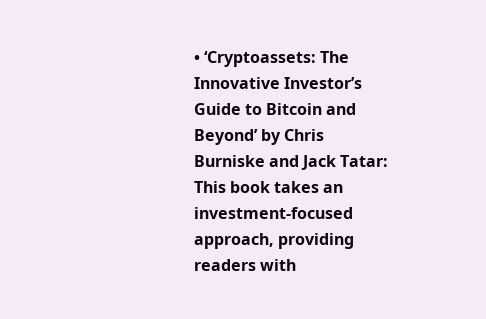• ‘Cryptoassets: The Innovative Investor’s Guide to Bitcoin and Beyond’ by Chris Burniske and Jack Tatar: This book takes an investment-focused approach, providing readers with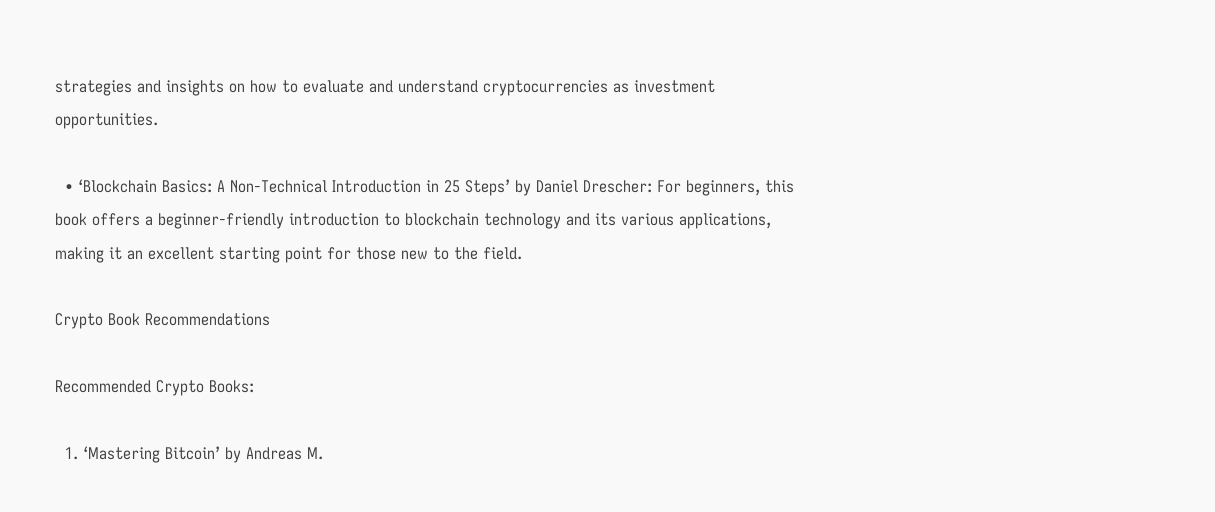strategies and insights on how to evaluate and understand cryptocurrencies as investment opportunities.

  • ‘Blockchain Basics: A Non-Technical Introduction in 25 Steps’ by Daniel Drescher: For beginners, this book offers a beginner-friendly introduction to blockchain technology and its various applications, making it an excellent starting point for those new to the field.

Crypto Book Recommendations

Recommended Crypto Books:

  1. ‘Mastering Bitcoin’ by Andreas M.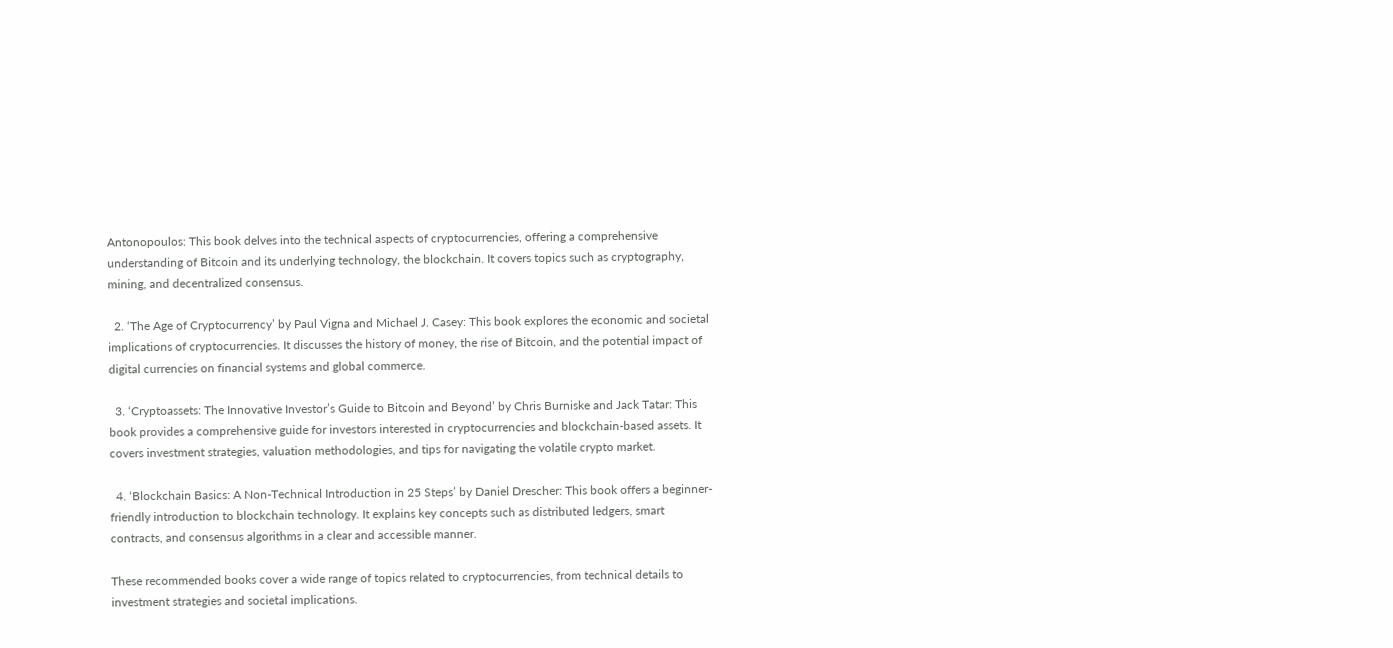Antonopoulos: This book delves into the technical aspects of cryptocurrencies, offering a comprehensive understanding of Bitcoin and its underlying technology, the blockchain. It covers topics such as cryptography, mining, and decentralized consensus.

  2. ‘The Age of Cryptocurrency’ by Paul Vigna and Michael J. Casey: This book explores the economic and societal implications of cryptocurrencies. It discusses the history of money, the rise of Bitcoin, and the potential impact of digital currencies on financial systems and global commerce.

  3. ‘Cryptoassets: The Innovative Investor’s Guide to Bitcoin and Beyond’ by Chris Burniske and Jack Tatar: This book provides a comprehensive guide for investors interested in cryptocurrencies and blockchain-based assets. It covers investment strategies, valuation methodologies, and tips for navigating the volatile crypto market.

  4. ‘Blockchain Basics: A Non-Technical Introduction in 25 Steps’ by Daniel Drescher: This book offers a beginner-friendly introduction to blockchain technology. It explains key concepts such as distributed ledgers, smart contracts, and consensus algorithms in a clear and accessible manner.

These recommended books cover a wide range of topics related to cryptocurrencies, from technical details to investment strategies and societal implications.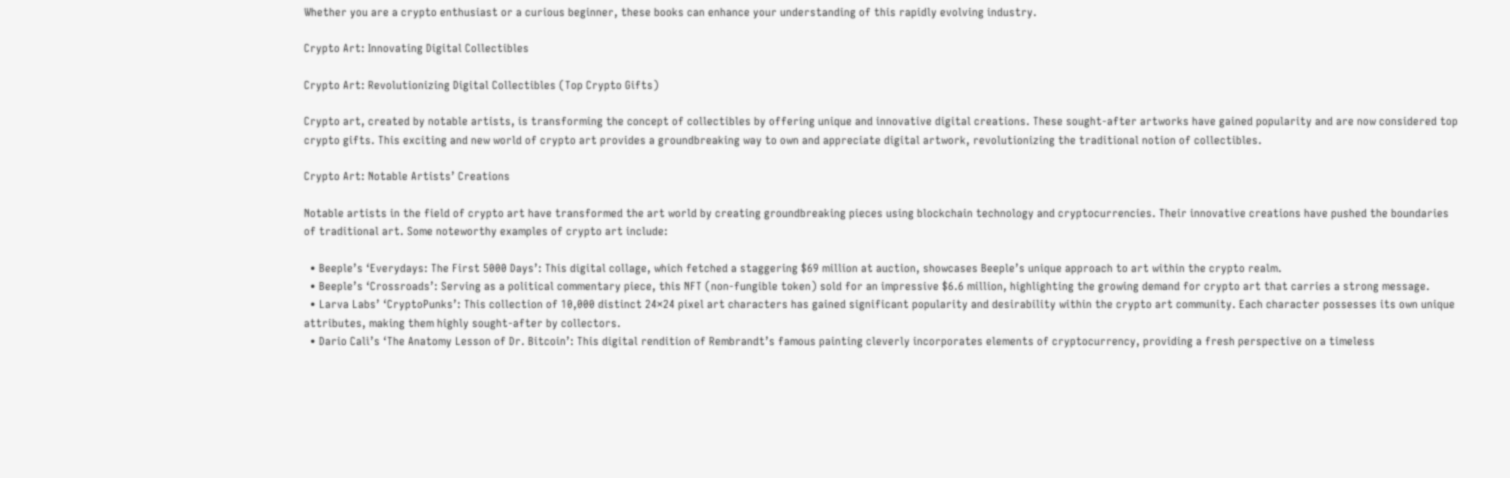Whether you are a crypto enthusiast or a curious beginner, these books can enhance your understanding of this rapidly evolving industry.

Crypto Art: Innovating Digital Collectibles

Crypto Art: Revolutionizing Digital Collectibles (Top Crypto Gifts)

Crypto art, created by notable artists, is transforming the concept of collectibles by offering unique and innovative digital creations. These sought-after artworks have gained popularity and are now considered top crypto gifts. This exciting and new world of crypto art provides a groundbreaking way to own and appreciate digital artwork, revolutionizing the traditional notion of collectibles.

Crypto Art: Notable Artists’ Creations

Notable artists in the field of crypto art have transformed the art world by creating groundbreaking pieces using blockchain technology and cryptocurrencies. Their innovative creations have pushed the boundaries of traditional art. Some noteworthy examples of crypto art include:

  • Beeple’s ‘Everydays: The First 5000 Days’: This digital collage, which fetched a staggering $69 million at auction, showcases Beeple’s unique approach to art within the crypto realm.
  • Beeple’s ‘Crossroads’: Serving as a political commentary piece, this NFT (non-fungible token) sold for an impressive $6.6 million, highlighting the growing demand for crypto art that carries a strong message.
  • Larva Labs’ ‘CryptoPunks’: This collection of 10,000 distinct 24×24 pixel art characters has gained significant popularity and desirability within the crypto art community. Each character possesses its own unique attributes, making them highly sought-after by collectors.
  • Dario Calì’s ‘The Anatomy Lesson of Dr. Bitcoin’: This digital rendition of Rembrandt’s famous painting cleverly incorporates elements of cryptocurrency, providing a fresh perspective on a timeless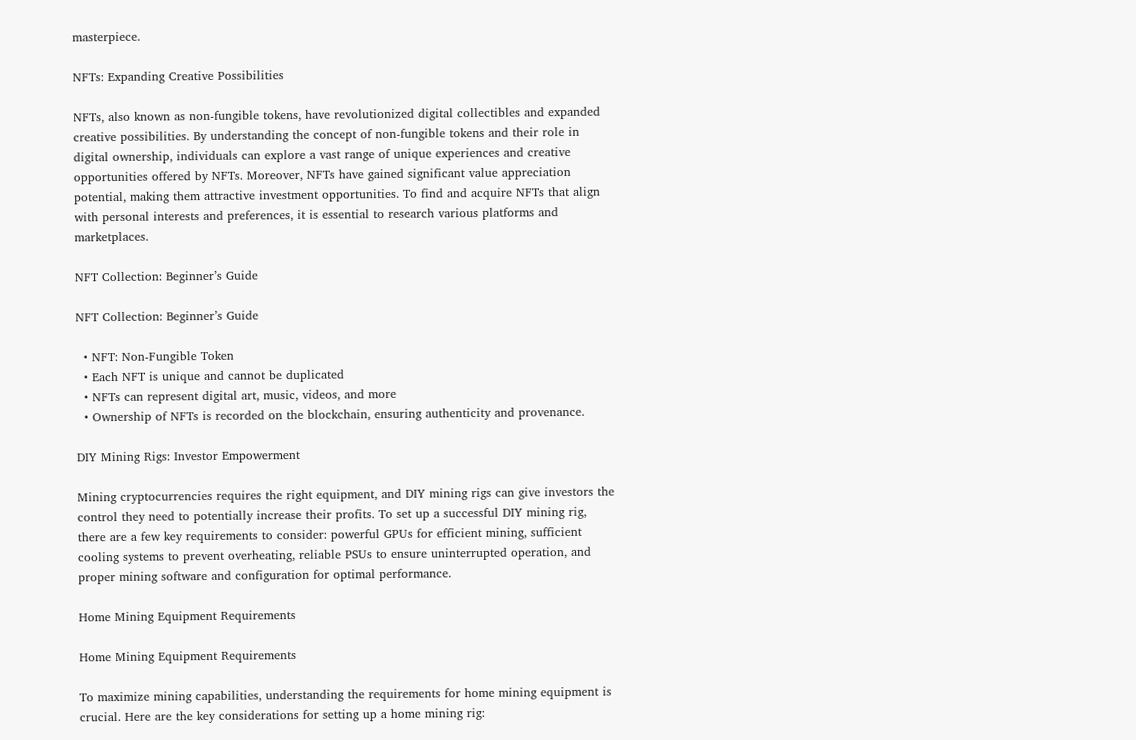masterpiece.

NFTs: Expanding Creative Possibilities

NFTs, also known as non-fungible tokens, have revolutionized digital collectibles and expanded creative possibilities. By understanding the concept of non-fungible tokens and their role in digital ownership, individuals can explore a vast range of unique experiences and creative opportunities offered by NFTs. Moreover, NFTs have gained significant value appreciation potential, making them attractive investment opportunities. To find and acquire NFTs that align with personal interests and preferences, it is essential to research various platforms and marketplaces.

NFT Collection: Beginner’s Guide

NFT Collection: Beginner’s Guide

  • NFT: Non-Fungible Token
  • Each NFT is unique and cannot be duplicated
  • NFTs can represent digital art, music, videos, and more
  • Ownership of NFTs is recorded on the blockchain, ensuring authenticity and provenance.

DIY Mining Rigs: Investor Empowerment

Mining cryptocurrencies requires the right equipment, and DIY mining rigs can give investors the control they need to potentially increase their profits. To set up a successful DIY mining rig, there are a few key requirements to consider: powerful GPUs for efficient mining, sufficient cooling systems to prevent overheating, reliable PSUs to ensure uninterrupted operation, and proper mining software and configuration for optimal performance.

Home Mining Equipment Requirements

Home Mining Equipment Requirements

To maximize mining capabilities, understanding the requirements for home mining equipment is crucial. Here are the key considerations for setting up a home mining rig: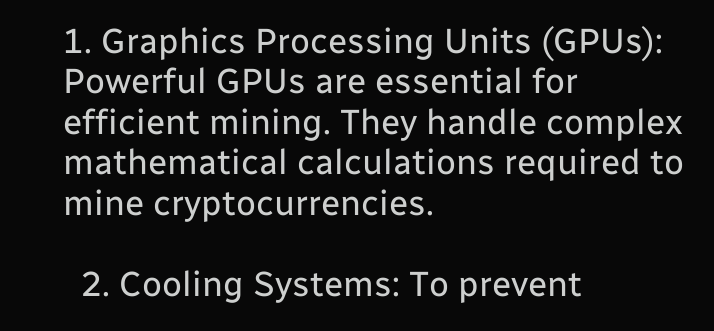1. Graphics Processing Units (GPUs): Powerful GPUs are essential for efficient mining. They handle complex mathematical calculations required to mine cryptocurrencies.

  2. Cooling Systems: To prevent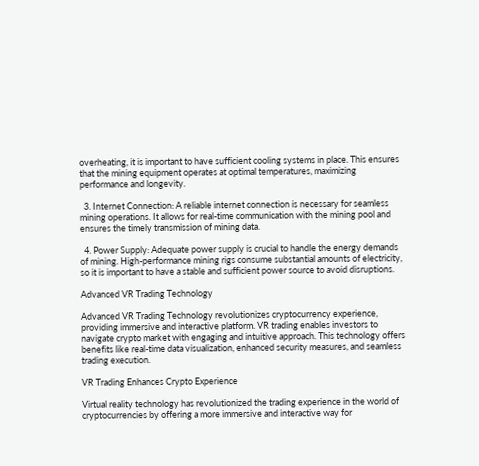overheating, it is important to have sufficient cooling systems in place. This ensures that the mining equipment operates at optimal temperatures, maximizing performance and longevity.

  3. Internet Connection: A reliable internet connection is necessary for seamless mining operations. It allows for real-time communication with the mining pool and ensures the timely transmission of mining data.

  4. Power Supply: Adequate power supply is crucial to handle the energy demands of mining. High-performance mining rigs consume substantial amounts of electricity, so it is important to have a stable and sufficient power source to avoid disruptions.

Advanced VR Trading Technology

Advanced VR Trading Technology revolutionizes cryptocurrency experience, providing immersive and interactive platform. VR trading enables investors to navigate crypto market with engaging and intuitive approach. This technology offers benefits like real-time data visualization, enhanced security measures, and seamless trading execution.

VR Trading Enhances Crypto Experience

Virtual reality technology has revolutionized the trading experience in the world of cryptocurrencies by offering a more immersive and interactive way for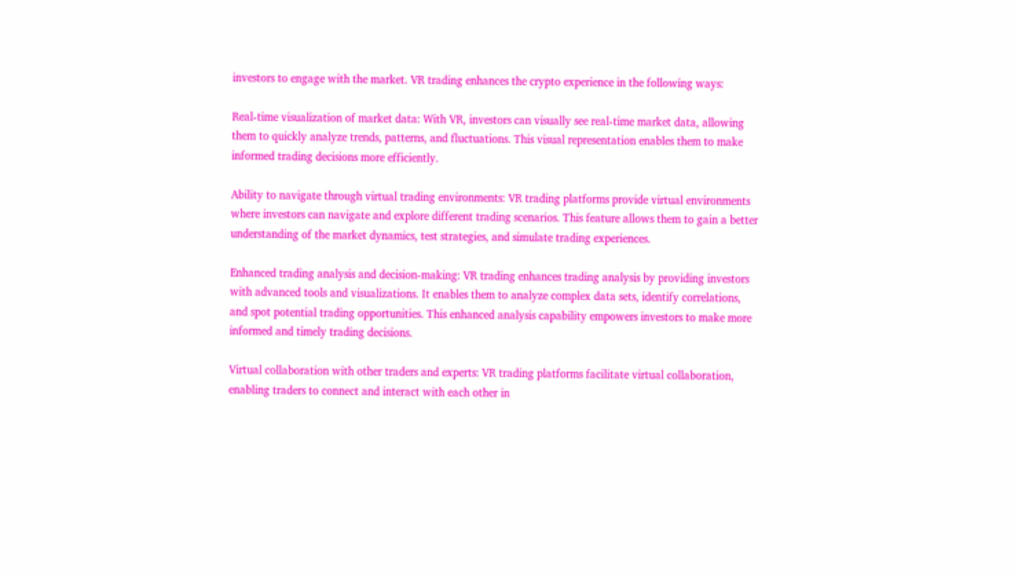investors to engage with the market. VR trading enhances the crypto experience in the following ways:

Real-time visualization of market data: With VR, investors can visually see real-time market data, allowing them to quickly analyze trends, patterns, and fluctuations. This visual representation enables them to make informed trading decisions more efficiently.

Ability to navigate through virtual trading environments: VR trading platforms provide virtual environments where investors can navigate and explore different trading scenarios. This feature allows them to gain a better understanding of the market dynamics, test strategies, and simulate trading experiences.

Enhanced trading analysis and decision-making: VR trading enhances trading analysis by providing investors with advanced tools and visualizations. It enables them to analyze complex data sets, identify correlations, and spot potential trading opportunities. This enhanced analysis capability empowers investors to make more informed and timely trading decisions.

Virtual collaboration with other traders and experts: VR trading platforms facilitate virtual collaboration, enabling traders to connect and interact with each other in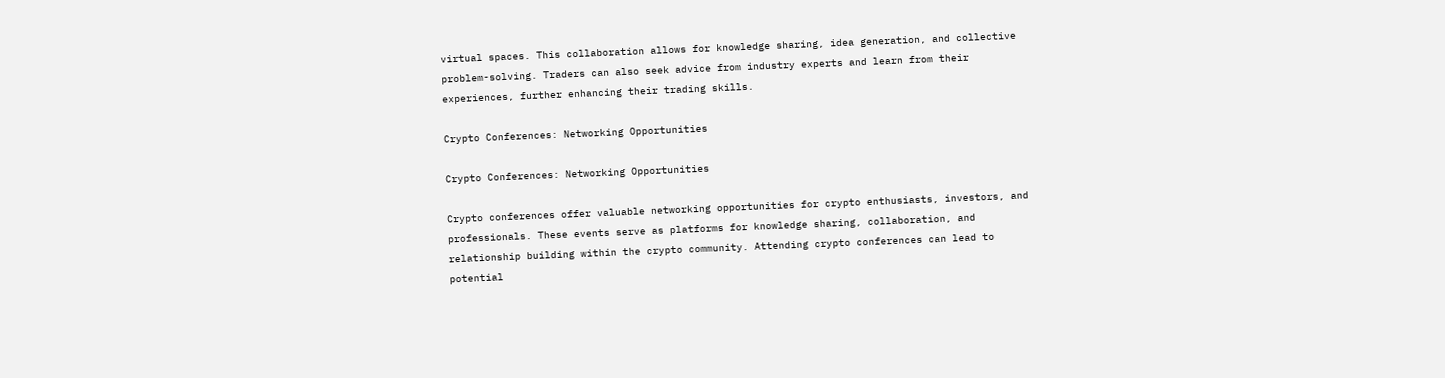virtual spaces. This collaboration allows for knowledge sharing, idea generation, and collective problem-solving. Traders can also seek advice from industry experts and learn from their experiences, further enhancing their trading skills.

Crypto Conferences: Networking Opportunities

Crypto Conferences: Networking Opportunities

Crypto conferences offer valuable networking opportunities for crypto enthusiasts, investors, and professionals. These events serve as platforms for knowledge sharing, collaboration, and relationship building within the crypto community. Attending crypto conferences can lead to potential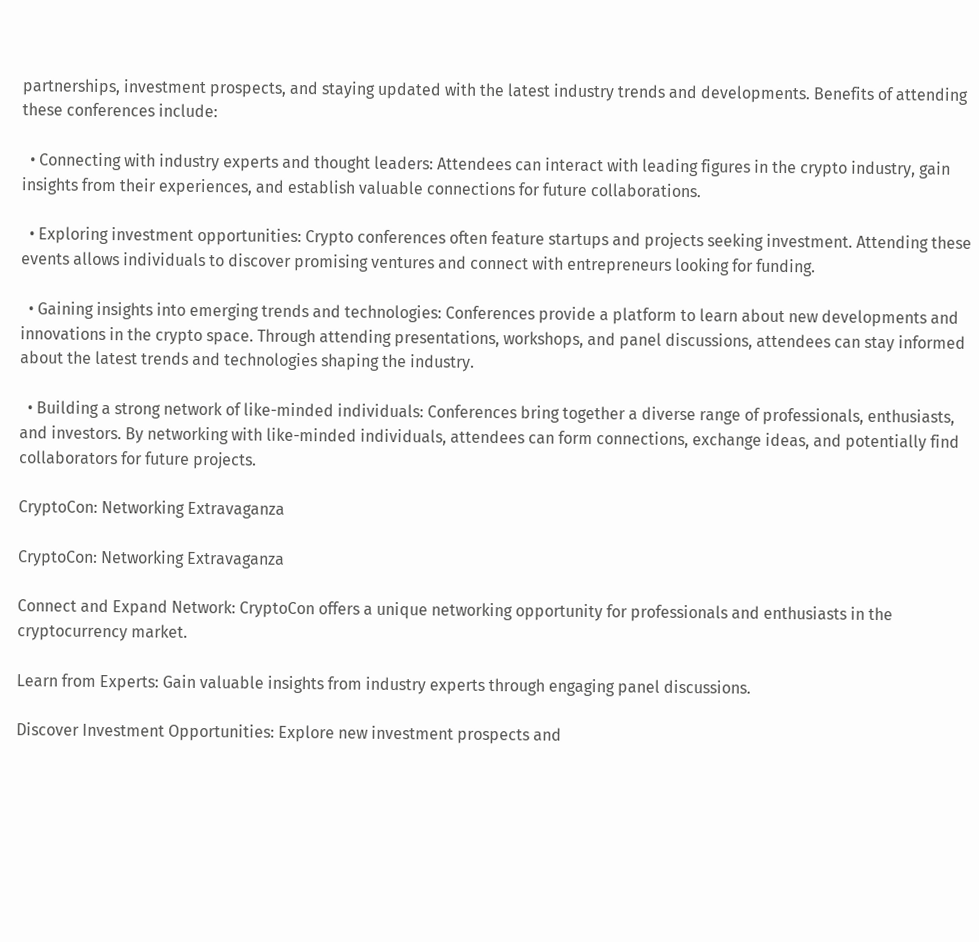partnerships, investment prospects, and staying updated with the latest industry trends and developments. Benefits of attending these conferences include:

  • Connecting with industry experts and thought leaders: Attendees can interact with leading figures in the crypto industry, gain insights from their experiences, and establish valuable connections for future collaborations.

  • Exploring investment opportunities: Crypto conferences often feature startups and projects seeking investment. Attending these events allows individuals to discover promising ventures and connect with entrepreneurs looking for funding.

  • Gaining insights into emerging trends and technologies: Conferences provide a platform to learn about new developments and innovations in the crypto space. Through attending presentations, workshops, and panel discussions, attendees can stay informed about the latest trends and technologies shaping the industry.

  • Building a strong network of like-minded individuals: Conferences bring together a diverse range of professionals, enthusiasts, and investors. By networking with like-minded individuals, attendees can form connections, exchange ideas, and potentially find collaborators for future projects.

CryptoCon: Networking Extravaganza

CryptoCon: Networking Extravaganza

Connect and Expand Network: CryptoCon offers a unique networking opportunity for professionals and enthusiasts in the cryptocurrency market.

Learn from Experts: Gain valuable insights from industry experts through engaging panel discussions.

Discover Investment Opportunities: Explore new investment prospects and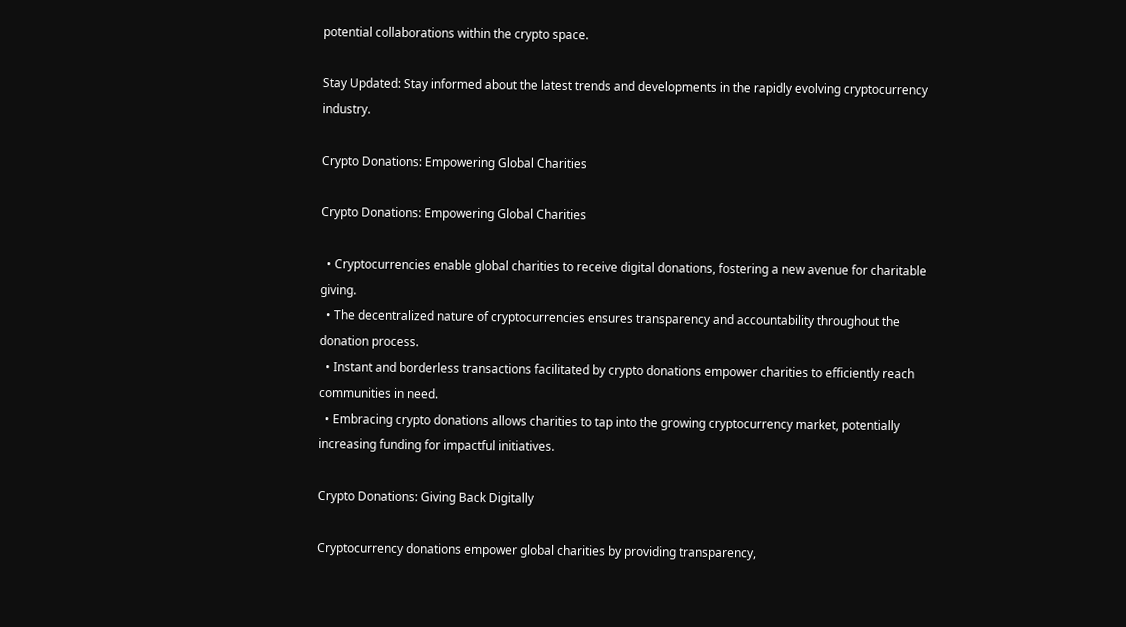potential collaborations within the crypto space.

Stay Updated: Stay informed about the latest trends and developments in the rapidly evolving cryptocurrency industry.

Crypto Donations: Empowering Global Charities

Crypto Donations: Empowering Global Charities

  • Cryptocurrencies enable global charities to receive digital donations, fostering a new avenue for charitable giving.
  • The decentralized nature of cryptocurrencies ensures transparency and accountability throughout the donation process.
  • Instant and borderless transactions facilitated by crypto donations empower charities to efficiently reach communities in need.
  • Embracing crypto donations allows charities to tap into the growing cryptocurrency market, potentially increasing funding for impactful initiatives.

Crypto Donations: Giving Back Digitally

Cryptocurrency donations empower global charities by providing transparency,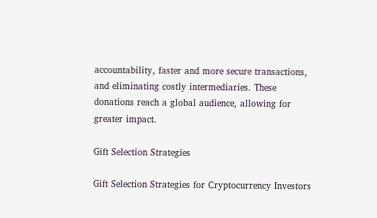accountability, faster and more secure transactions, and eliminating costly intermediaries. These donations reach a global audience, allowing for greater impact.

Gift Selection Strategies

Gift Selection Strategies for Cryptocurrency Investors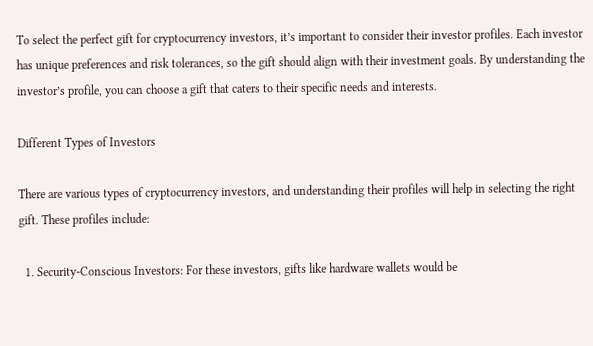To select the perfect gift for cryptocurrency investors, it’s important to consider their investor profiles. Each investor has unique preferences and risk tolerances, so the gift should align with their investment goals. By understanding the investor’s profile, you can choose a gift that caters to their specific needs and interests.

Different Types of Investors

There are various types of cryptocurrency investors, and understanding their profiles will help in selecting the right gift. These profiles include:

  1. Security-Conscious Investors: For these investors, gifts like hardware wallets would be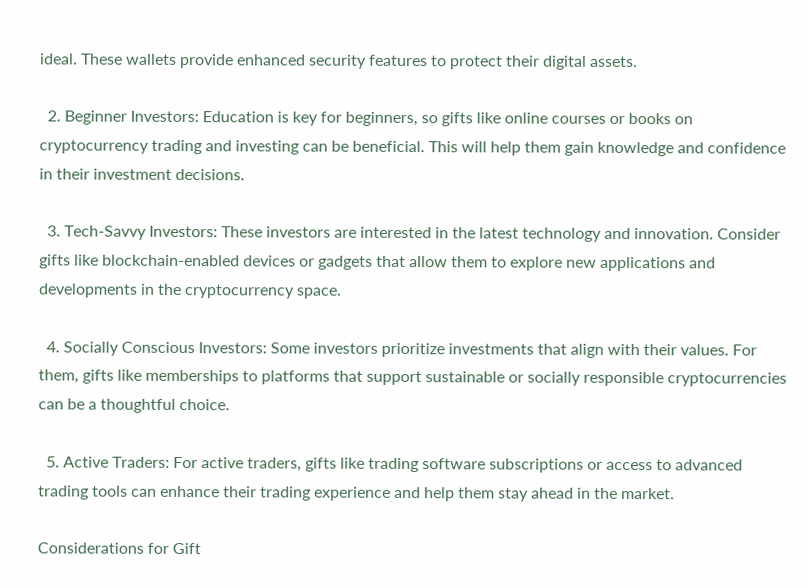ideal. These wallets provide enhanced security features to protect their digital assets.

  2. Beginner Investors: Education is key for beginners, so gifts like online courses or books on cryptocurrency trading and investing can be beneficial. This will help them gain knowledge and confidence in their investment decisions.

  3. Tech-Savvy Investors: These investors are interested in the latest technology and innovation. Consider gifts like blockchain-enabled devices or gadgets that allow them to explore new applications and developments in the cryptocurrency space.

  4. Socially Conscious Investors: Some investors prioritize investments that align with their values. For them, gifts like memberships to platforms that support sustainable or socially responsible cryptocurrencies can be a thoughtful choice.

  5. Active Traders: For active traders, gifts like trading software subscriptions or access to advanced trading tools can enhance their trading experience and help them stay ahead in the market.

Considerations for Gift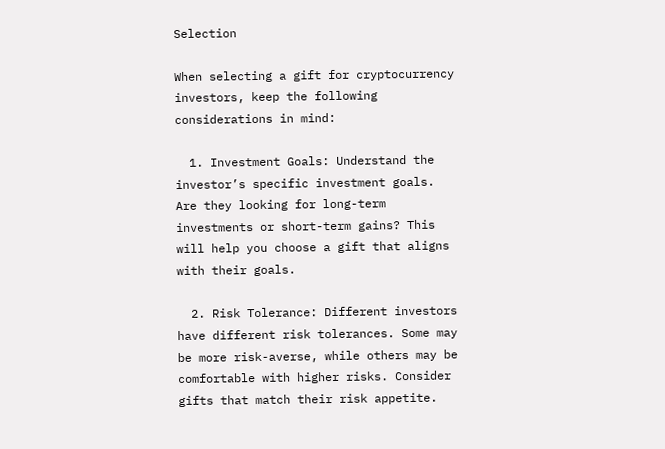Selection

When selecting a gift for cryptocurrency investors, keep the following considerations in mind:

  1. Investment Goals: Understand the investor’s specific investment goals. Are they looking for long-term investments or short-term gains? This will help you choose a gift that aligns with their goals.

  2. Risk Tolerance: Different investors have different risk tolerances. Some may be more risk-averse, while others may be comfortable with higher risks. Consider gifts that match their risk appetite.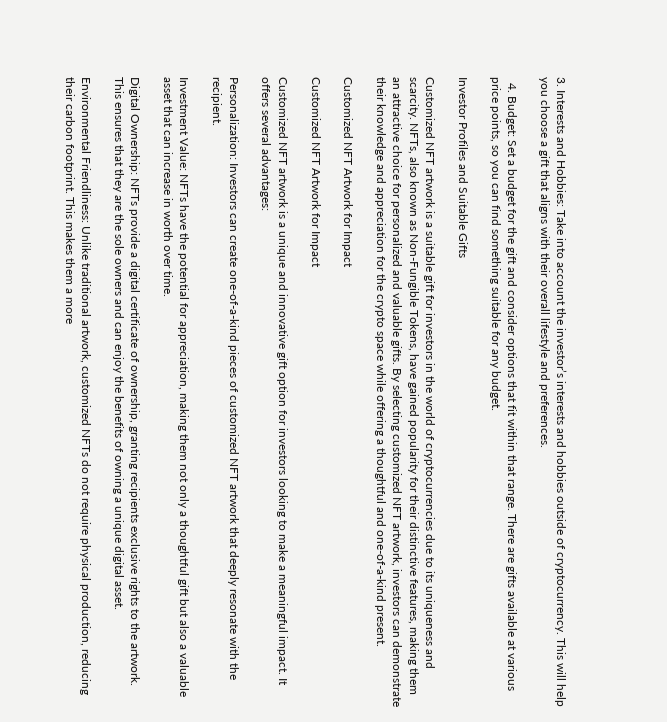3. Interests and Hobbies: Take into account the investor’s interests and hobbies outside of cryptocurrency. This will help you choose a gift that aligns with their overall lifestyle and preferences.

  4. Budget: Set a budget for the gift and consider options that fit within that range. There are gifts available at various price points, so you can find something suitable for any budget.

Investor Profiles and Suitable Gifts

Customized NFT artwork is a suitable gift for investors in the world of cryptocurrencies due to its uniqueness and scarcity. NFTs, also known as Non-Fungible Tokens, have gained popularity for their distinctive features, making them an attractive choice for personalized and valuable gifts. By selecting customized NFT artwork, investors can demonstrate their knowledge and appreciation for the crypto space while offering a thoughtful and one-of-a-kind present.

Customized NFT Artwork for Impact

Customized NFT Artwork for Impact

Customized NFT artwork is a unique and innovative gift option for investors looking to make a meaningful impact. It offers several advantages:

Personalization: Investors can create one-of-a-kind pieces of customized NFT artwork that deeply resonate with the recipient.

Investment Value: NFTs have the potential for appreciation, making them not only a thoughtful gift but also a valuable asset that can increase in worth over time.

Digital Ownership: NFTs provide a digital certificate of ownership, granting recipients exclusive rights to the artwork. This ensures that they are the sole owners and can enjoy the benefits of owning a unique digital asset.

Environmental Friendliness: Unlike traditional artwork, customized NFTs do not require physical production, reducing their carbon footprint. This makes them a more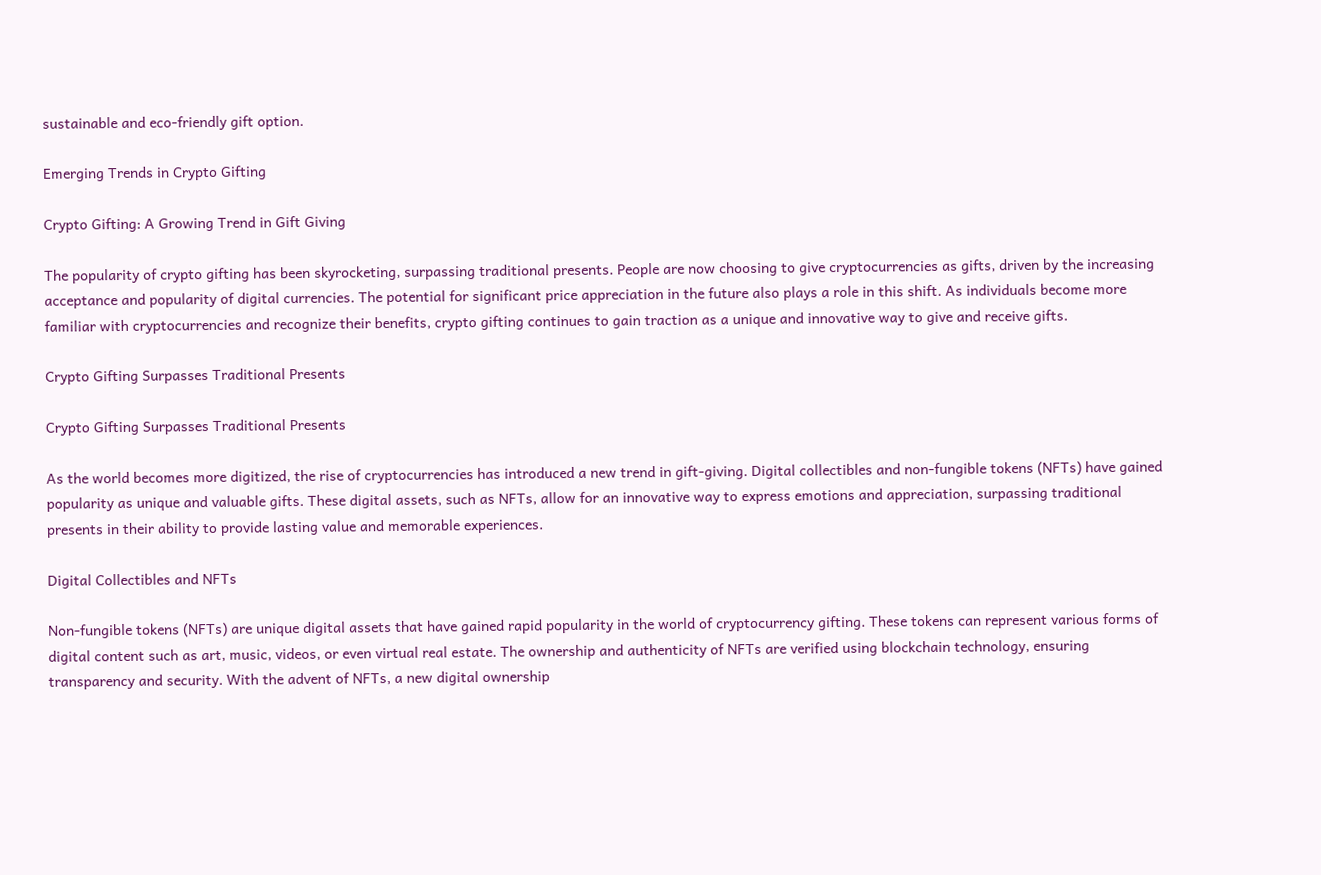sustainable and eco-friendly gift option.

Emerging Trends in Crypto Gifting

Crypto Gifting: A Growing Trend in Gift Giving

The popularity of crypto gifting has been skyrocketing, surpassing traditional presents. People are now choosing to give cryptocurrencies as gifts, driven by the increasing acceptance and popularity of digital currencies. The potential for significant price appreciation in the future also plays a role in this shift. As individuals become more familiar with cryptocurrencies and recognize their benefits, crypto gifting continues to gain traction as a unique and innovative way to give and receive gifts.

Crypto Gifting Surpasses Traditional Presents

Crypto Gifting Surpasses Traditional Presents

As the world becomes more digitized, the rise of cryptocurrencies has introduced a new trend in gift-giving. Digital collectibles and non-fungible tokens (NFTs) have gained popularity as unique and valuable gifts. These digital assets, such as NFTs, allow for an innovative way to express emotions and appreciation, surpassing traditional presents in their ability to provide lasting value and memorable experiences.

Digital Collectibles and NFTs

Non-fungible tokens (NFTs) are unique digital assets that have gained rapid popularity in the world of cryptocurrency gifting. These tokens can represent various forms of digital content such as art, music, videos, or even virtual real estate. The ownership and authenticity of NFTs are verified using blockchain technology, ensuring transparency and security. With the advent of NFTs, a new digital ownership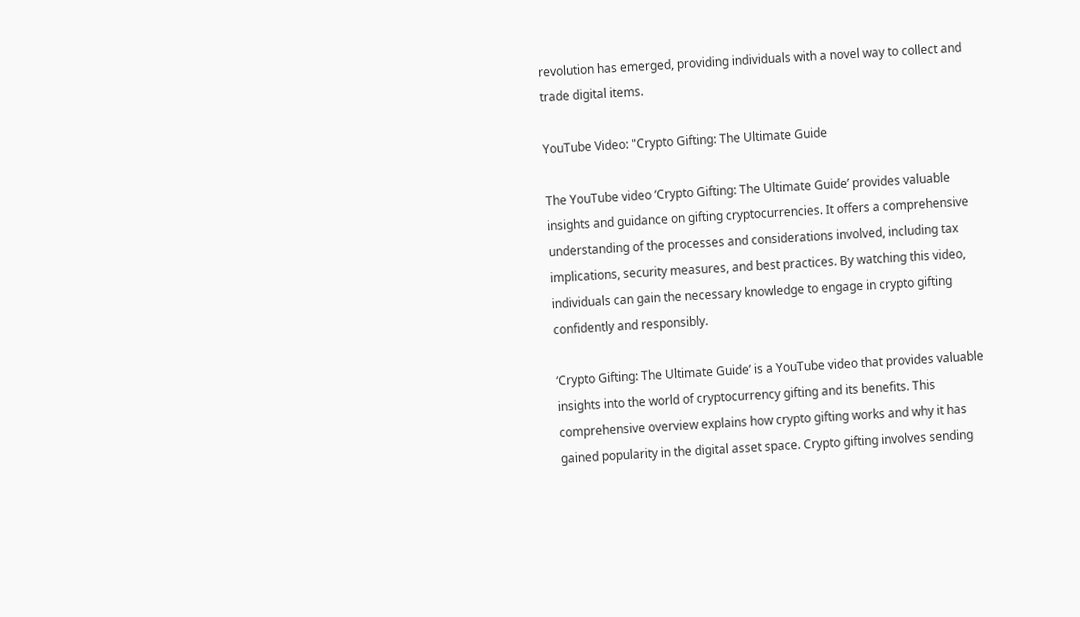revolution has emerged, providing individuals with a novel way to collect and trade digital items.

YouTube Video: "Crypto Gifting: The Ultimate Guide

The YouTube video ‘Crypto Gifting: The Ultimate Guide’ provides valuable insights and guidance on gifting cryptocurrencies. It offers a comprehensive understanding of the processes and considerations involved, including tax implications, security measures, and best practices. By watching this video, individuals can gain the necessary knowledge to engage in crypto gifting confidently and responsibly.

‘Crypto Gifting: The Ultimate Guide’ is a YouTube video that provides valuable insights into the world of cryptocurrency gifting and its benefits. This comprehensive overview explains how crypto gifting works and why it has gained popularity in the digital asset space. Crypto gifting involves sending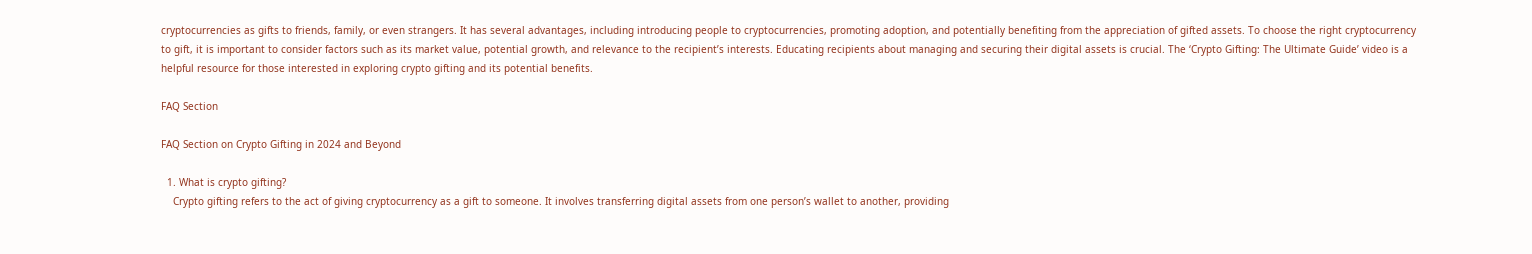cryptocurrencies as gifts to friends, family, or even strangers. It has several advantages, including introducing people to cryptocurrencies, promoting adoption, and potentially benefiting from the appreciation of gifted assets. To choose the right cryptocurrency to gift, it is important to consider factors such as its market value, potential growth, and relevance to the recipient’s interests. Educating recipients about managing and securing their digital assets is crucial. The ‘Crypto Gifting: The Ultimate Guide’ video is a helpful resource for those interested in exploring crypto gifting and its potential benefits.

FAQ Section

FAQ Section on Crypto Gifting in 2024 and Beyond

  1. What is crypto gifting?
    Crypto gifting refers to the act of giving cryptocurrency as a gift to someone. It involves transferring digital assets from one person’s wallet to another, providing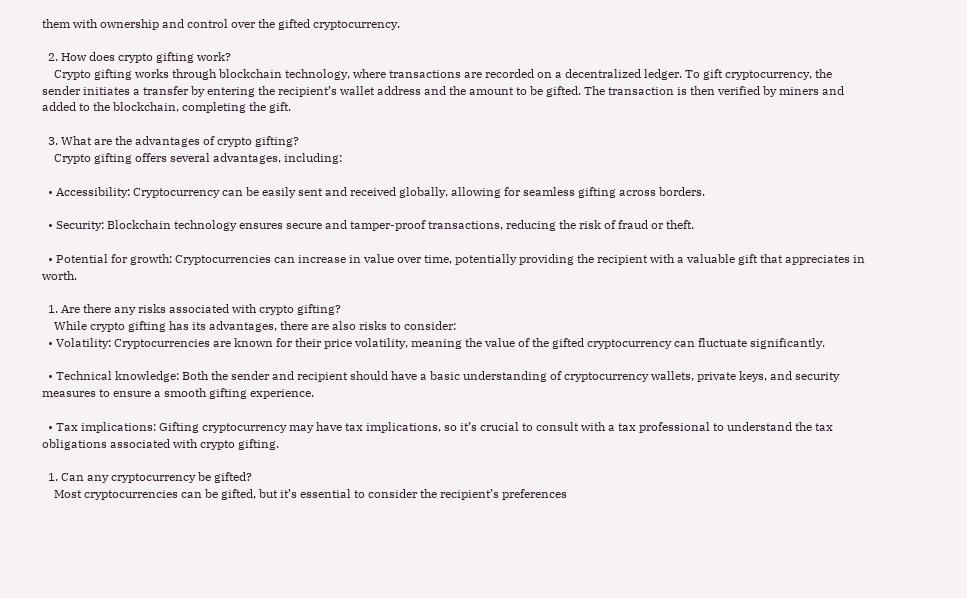them with ownership and control over the gifted cryptocurrency.

  2. How does crypto gifting work?
    Crypto gifting works through blockchain technology, where transactions are recorded on a decentralized ledger. To gift cryptocurrency, the sender initiates a transfer by entering the recipient’s wallet address and the amount to be gifted. The transaction is then verified by miners and added to the blockchain, completing the gift.

  3. What are the advantages of crypto gifting?
    Crypto gifting offers several advantages, including:

  • Accessibility: Cryptocurrency can be easily sent and received globally, allowing for seamless gifting across borders.

  • Security: Blockchain technology ensures secure and tamper-proof transactions, reducing the risk of fraud or theft.

  • Potential for growth: Cryptocurrencies can increase in value over time, potentially providing the recipient with a valuable gift that appreciates in worth.

  1. Are there any risks associated with crypto gifting?
    While crypto gifting has its advantages, there are also risks to consider:
  • Volatility: Cryptocurrencies are known for their price volatility, meaning the value of the gifted cryptocurrency can fluctuate significantly.

  • Technical knowledge: Both the sender and recipient should have a basic understanding of cryptocurrency wallets, private keys, and security measures to ensure a smooth gifting experience.

  • Tax implications: Gifting cryptocurrency may have tax implications, so it’s crucial to consult with a tax professional to understand the tax obligations associated with crypto gifting.

  1. Can any cryptocurrency be gifted?
    Most cryptocurrencies can be gifted, but it’s essential to consider the recipient’s preferences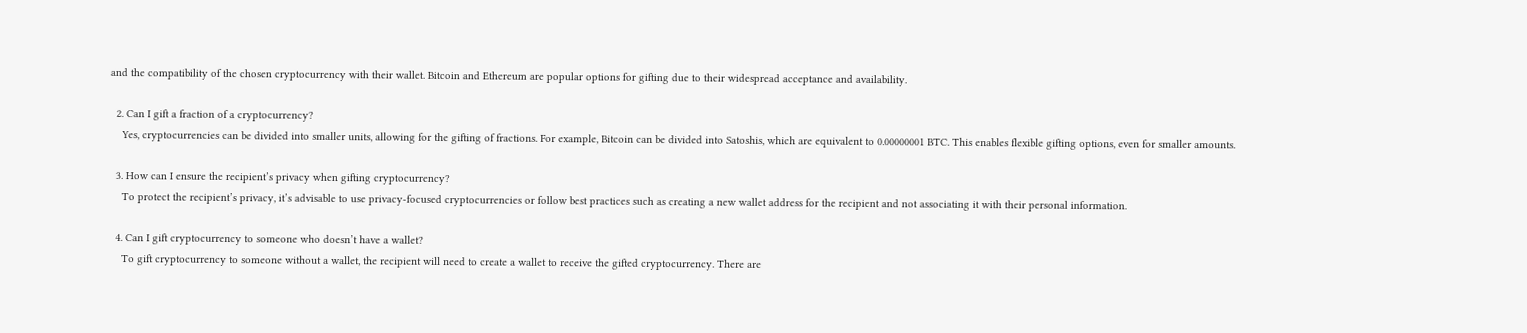and the compatibility of the chosen cryptocurrency with their wallet. Bitcoin and Ethereum are popular options for gifting due to their widespread acceptance and availability.

  2. Can I gift a fraction of a cryptocurrency?
    Yes, cryptocurrencies can be divided into smaller units, allowing for the gifting of fractions. For example, Bitcoin can be divided into Satoshis, which are equivalent to 0.00000001 BTC. This enables flexible gifting options, even for smaller amounts.

  3. How can I ensure the recipient’s privacy when gifting cryptocurrency?
    To protect the recipient’s privacy, it’s advisable to use privacy-focused cryptocurrencies or follow best practices such as creating a new wallet address for the recipient and not associating it with their personal information.

  4. Can I gift cryptocurrency to someone who doesn’t have a wallet?
    To gift cryptocurrency to someone without a wallet, the recipient will need to create a wallet to receive the gifted cryptocurrency. There are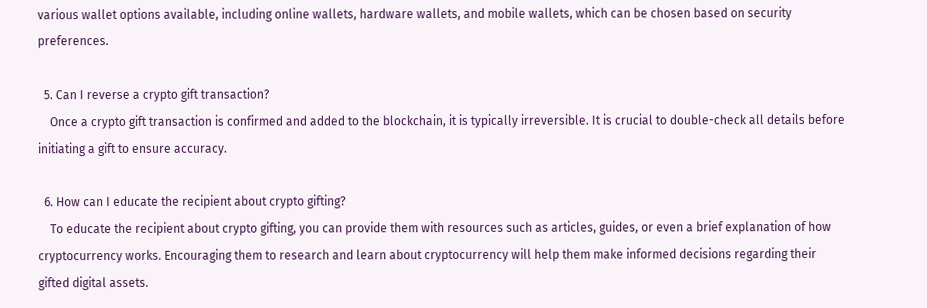various wallet options available, including online wallets, hardware wallets, and mobile wallets, which can be chosen based on security preferences.

  5. Can I reverse a crypto gift transaction?
    Once a crypto gift transaction is confirmed and added to the blockchain, it is typically irreversible. It is crucial to double-check all details before initiating a gift to ensure accuracy.

  6. How can I educate the recipient about crypto gifting?
    To educate the recipient about crypto gifting, you can provide them with resources such as articles, guides, or even a brief explanation of how cryptocurrency works. Encouraging them to research and learn about cryptocurrency will help them make informed decisions regarding their gifted digital assets.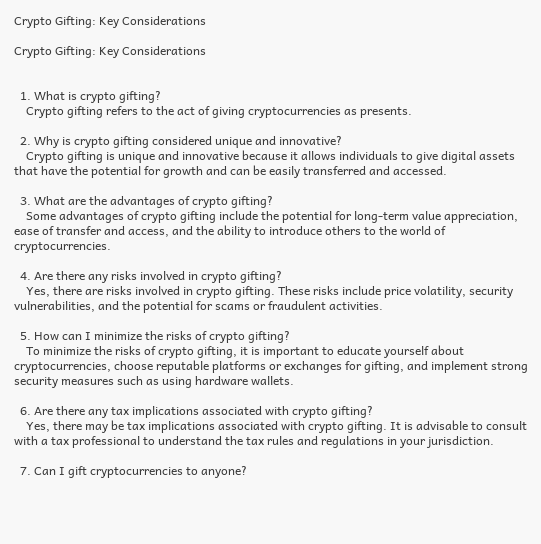Crypto Gifting: Key Considerations

Crypto Gifting: Key Considerations


  1. What is crypto gifting?
    Crypto gifting refers to the act of giving cryptocurrencies as presents.

  2. Why is crypto gifting considered unique and innovative?
    Crypto gifting is unique and innovative because it allows individuals to give digital assets that have the potential for growth and can be easily transferred and accessed.

  3. What are the advantages of crypto gifting?
    Some advantages of crypto gifting include the potential for long-term value appreciation, ease of transfer and access, and the ability to introduce others to the world of cryptocurrencies.

  4. Are there any risks involved in crypto gifting?
    Yes, there are risks involved in crypto gifting. These risks include price volatility, security vulnerabilities, and the potential for scams or fraudulent activities.

  5. How can I minimize the risks of crypto gifting?
    To minimize the risks of crypto gifting, it is important to educate yourself about cryptocurrencies, choose reputable platforms or exchanges for gifting, and implement strong security measures such as using hardware wallets.

  6. Are there any tax implications associated with crypto gifting?
    Yes, there may be tax implications associated with crypto gifting. It is advisable to consult with a tax professional to understand the tax rules and regulations in your jurisdiction.

  7. Can I gift cryptocurrencies to anyone?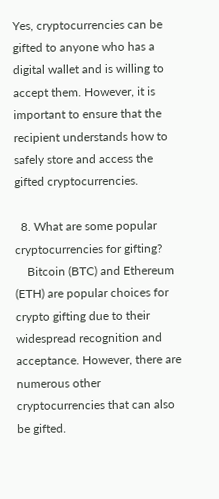Yes, cryptocurrencies can be gifted to anyone who has a digital wallet and is willing to accept them. However, it is important to ensure that the recipient understands how to safely store and access the gifted cryptocurrencies.

  8. What are some popular cryptocurrencies for gifting?
    Bitcoin (BTC) and Ethereum (ETH) are popular choices for crypto gifting due to their widespread recognition and acceptance. However, there are numerous other cryptocurrencies that can also be gifted.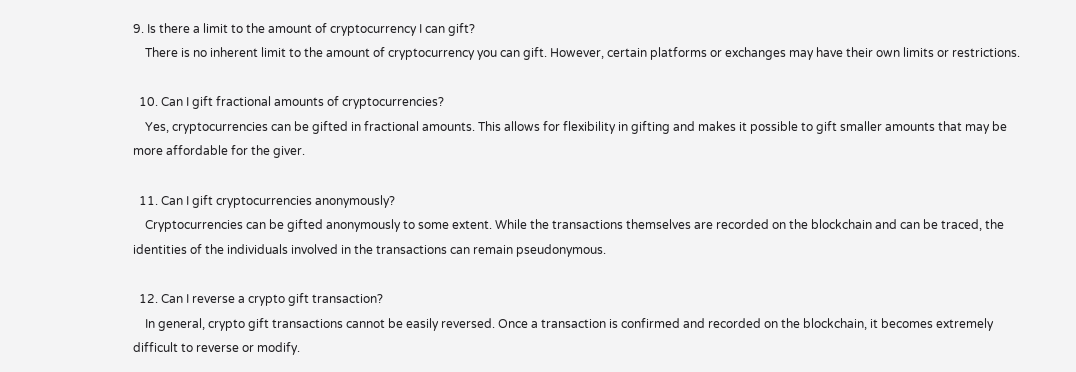9. Is there a limit to the amount of cryptocurrency I can gift?
    There is no inherent limit to the amount of cryptocurrency you can gift. However, certain platforms or exchanges may have their own limits or restrictions.

  10. Can I gift fractional amounts of cryptocurrencies?
    Yes, cryptocurrencies can be gifted in fractional amounts. This allows for flexibility in gifting and makes it possible to gift smaller amounts that may be more affordable for the giver.

  11. Can I gift cryptocurrencies anonymously?
    Cryptocurrencies can be gifted anonymously to some extent. While the transactions themselves are recorded on the blockchain and can be traced, the identities of the individuals involved in the transactions can remain pseudonymous.

  12. Can I reverse a crypto gift transaction?
    In general, crypto gift transactions cannot be easily reversed. Once a transaction is confirmed and recorded on the blockchain, it becomes extremely difficult to reverse or modify.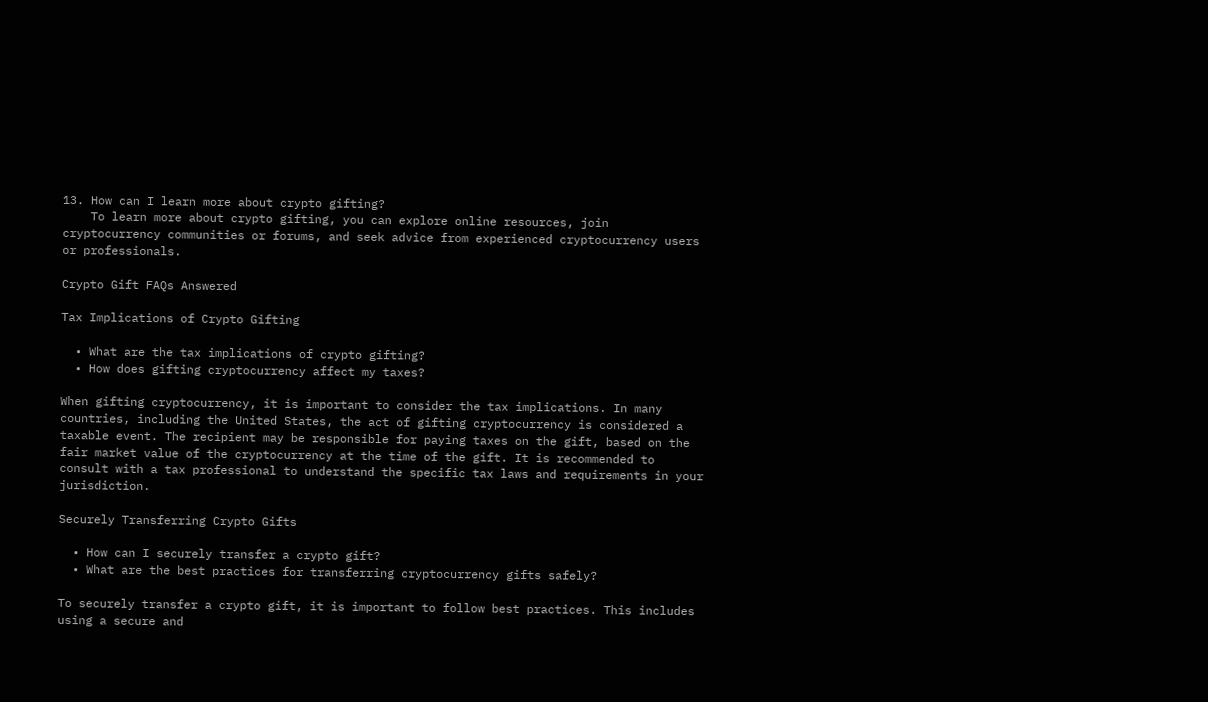13. How can I learn more about crypto gifting?
    To learn more about crypto gifting, you can explore online resources, join cryptocurrency communities or forums, and seek advice from experienced cryptocurrency users or professionals.

Crypto Gift FAQs Answered

Tax Implications of Crypto Gifting

  • What are the tax implications of crypto gifting?
  • How does gifting cryptocurrency affect my taxes?

When gifting cryptocurrency, it is important to consider the tax implications. In many countries, including the United States, the act of gifting cryptocurrency is considered a taxable event. The recipient may be responsible for paying taxes on the gift, based on the fair market value of the cryptocurrency at the time of the gift. It is recommended to consult with a tax professional to understand the specific tax laws and requirements in your jurisdiction.

Securely Transferring Crypto Gifts

  • How can I securely transfer a crypto gift?
  • What are the best practices for transferring cryptocurrency gifts safely?

To securely transfer a crypto gift, it is important to follow best practices. This includes using a secure and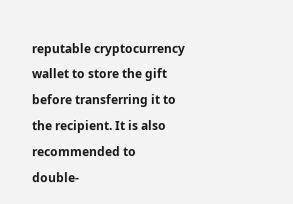reputable cryptocurrency wallet to store the gift before transferring it to the recipient. It is also recommended to double-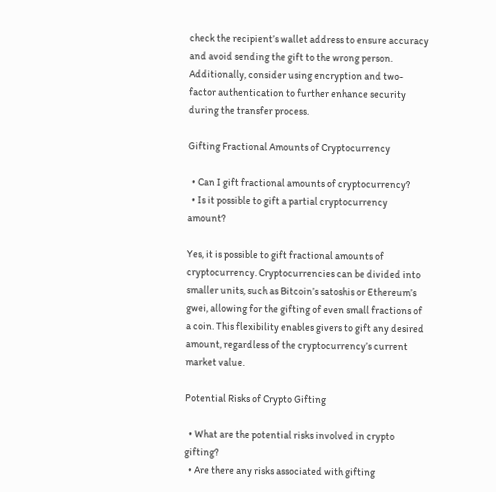check the recipient’s wallet address to ensure accuracy and avoid sending the gift to the wrong person. Additionally, consider using encryption and two-factor authentication to further enhance security during the transfer process.

Gifting Fractional Amounts of Cryptocurrency

  • Can I gift fractional amounts of cryptocurrency?
  • Is it possible to gift a partial cryptocurrency amount?

Yes, it is possible to gift fractional amounts of cryptocurrency. Cryptocurrencies can be divided into smaller units, such as Bitcoin’s satoshis or Ethereum’s gwei, allowing for the gifting of even small fractions of a coin. This flexibility enables givers to gift any desired amount, regardless of the cryptocurrency’s current market value.

Potential Risks of Crypto Gifting

  • What are the potential risks involved in crypto gifting?
  • Are there any risks associated with gifting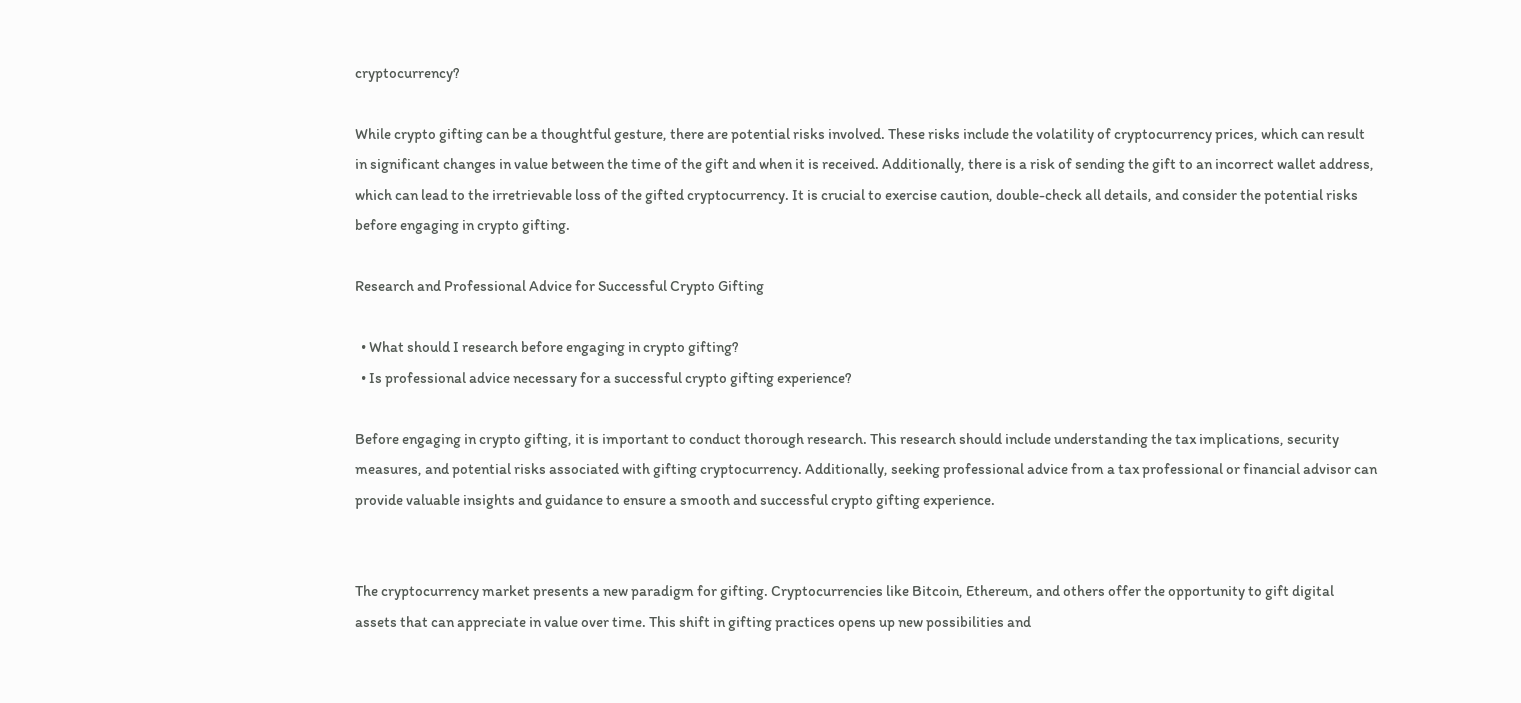cryptocurrency?

While crypto gifting can be a thoughtful gesture, there are potential risks involved. These risks include the volatility of cryptocurrency prices, which can result in significant changes in value between the time of the gift and when it is received. Additionally, there is a risk of sending the gift to an incorrect wallet address, which can lead to the irretrievable loss of the gifted cryptocurrency. It is crucial to exercise caution, double-check all details, and consider the potential risks before engaging in crypto gifting.

Research and Professional Advice for Successful Crypto Gifting

  • What should I research before engaging in crypto gifting?
  • Is professional advice necessary for a successful crypto gifting experience?

Before engaging in crypto gifting, it is important to conduct thorough research. This research should include understanding the tax implications, security measures, and potential risks associated with gifting cryptocurrency. Additionally, seeking professional advice from a tax professional or financial advisor can provide valuable insights and guidance to ensure a smooth and successful crypto gifting experience.


The cryptocurrency market presents a new paradigm for gifting. Cryptocurrencies like Bitcoin, Ethereum, and others offer the opportunity to gift digital assets that can appreciate in value over time. This shift in gifting practices opens up new possibilities and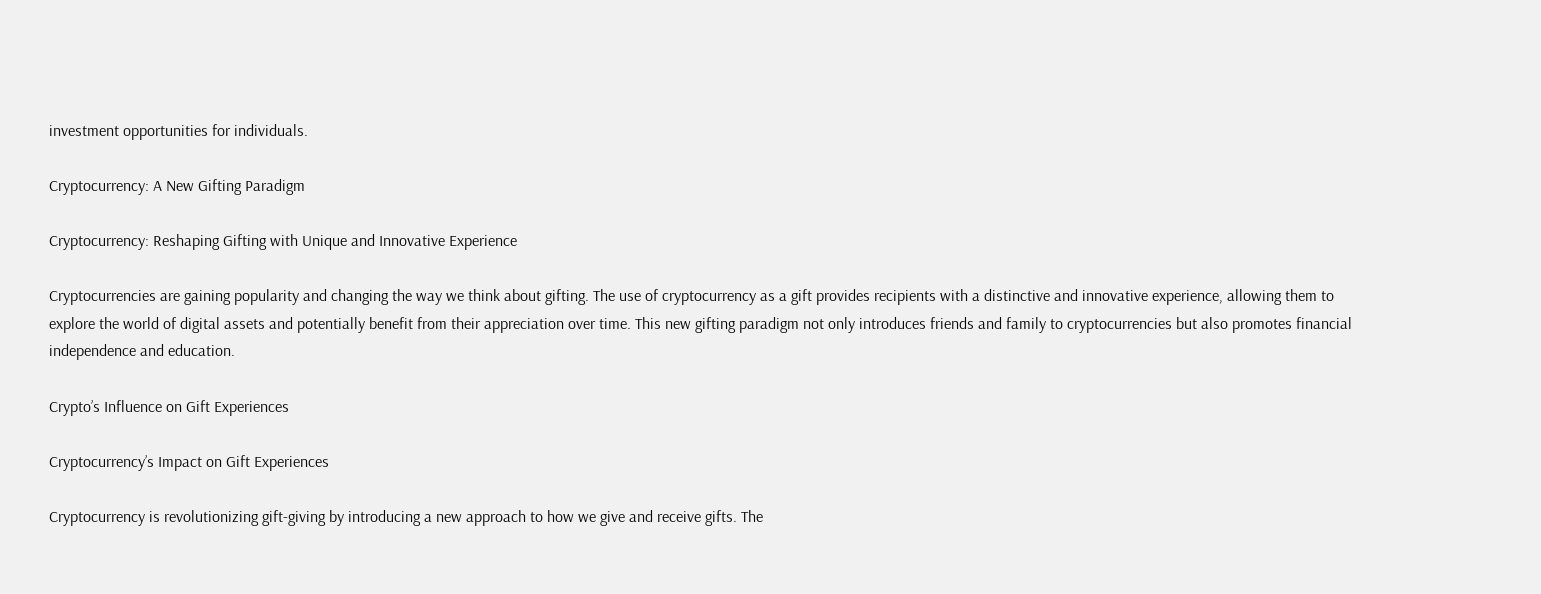investment opportunities for individuals.

Cryptocurrency: A New Gifting Paradigm

Cryptocurrency: Reshaping Gifting with Unique and Innovative Experience

Cryptocurrencies are gaining popularity and changing the way we think about gifting. The use of cryptocurrency as a gift provides recipients with a distinctive and innovative experience, allowing them to explore the world of digital assets and potentially benefit from their appreciation over time. This new gifting paradigm not only introduces friends and family to cryptocurrencies but also promotes financial independence and education.

Crypto’s Influence on Gift Experiences

Cryptocurrency’s Impact on Gift Experiences

Cryptocurrency is revolutionizing gift-giving by introducing a new approach to how we give and receive gifts. The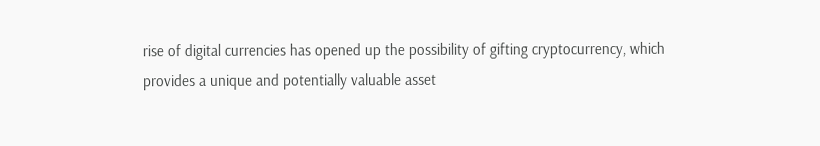rise of digital currencies has opened up the possibility of gifting cryptocurrency, which provides a unique and potentially valuable asset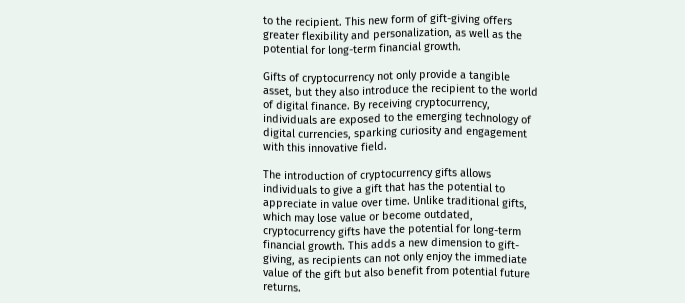to the recipient. This new form of gift-giving offers greater flexibility and personalization, as well as the potential for long-term financial growth.

Gifts of cryptocurrency not only provide a tangible asset, but they also introduce the recipient to the world of digital finance. By receiving cryptocurrency, individuals are exposed to the emerging technology of digital currencies, sparking curiosity and engagement with this innovative field.

The introduction of cryptocurrency gifts allows individuals to give a gift that has the potential to appreciate in value over time. Unlike traditional gifts, which may lose value or become outdated, cryptocurrency gifts have the potential for long-term financial growth. This adds a new dimension to gift-giving, as recipients can not only enjoy the immediate value of the gift but also benefit from potential future returns.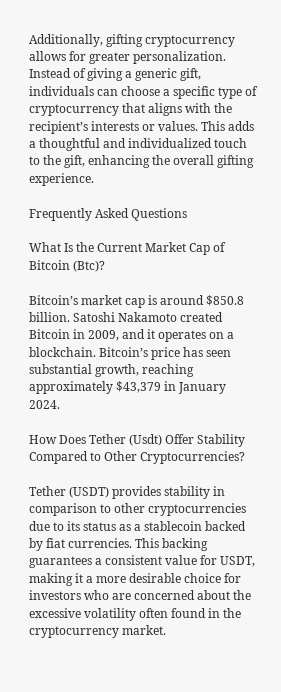Additionally, gifting cryptocurrency allows for greater personalization. Instead of giving a generic gift, individuals can choose a specific type of cryptocurrency that aligns with the recipient’s interests or values. This adds a thoughtful and individualized touch to the gift, enhancing the overall gifting experience.

Frequently Asked Questions

What Is the Current Market Cap of Bitcoin (Btc)?

Bitcoin’s market cap is around $850.8 billion. Satoshi Nakamoto created Bitcoin in 2009, and it operates on a blockchain. Bitcoin’s price has seen substantial growth, reaching approximately $43,379 in January 2024.

How Does Tether (Usdt) Offer Stability Compared to Other Cryptocurrencies?

Tether (USDT) provides stability in comparison to other cryptocurrencies due to its status as a stablecoin backed by fiat currencies. This backing guarantees a consistent value for USDT, making it a more desirable choice for investors who are concerned about the excessive volatility often found in the cryptocurrency market.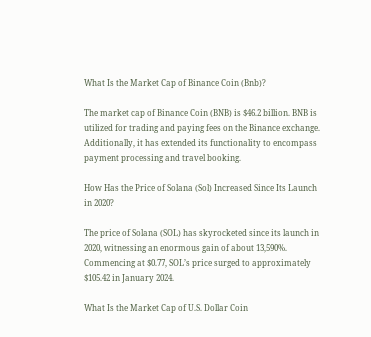What Is the Market Cap of Binance Coin (Bnb)?

The market cap of Binance Coin (BNB) is $46.2 billion. BNB is utilized for trading and paying fees on the Binance exchange. Additionally, it has extended its functionality to encompass payment processing and travel booking.

How Has the Price of Solana (Sol) Increased Since Its Launch in 2020?

The price of Solana (SOL) has skyrocketed since its launch in 2020, witnessing an enormous gain of about 13,590%. Commencing at $0.77, SOL’s price surged to approximately $105.42 in January 2024.

What Is the Market Cap of U.S. Dollar Coin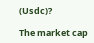(Usdc)?

The market cap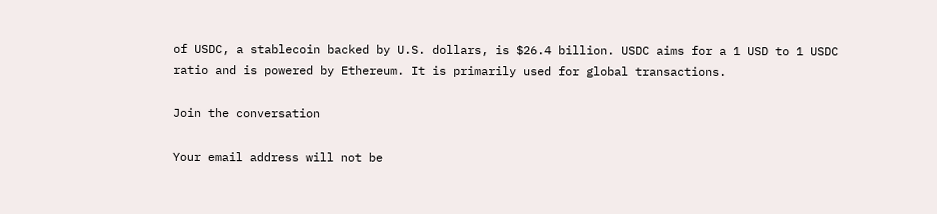of USDC, a stablecoin backed by U.S. dollars, is $26.4 billion. USDC aims for a 1 USD to 1 USDC ratio and is powered by Ethereum. It is primarily used for global transactions.

Join the conversation

Your email address will not be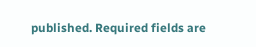published. Required fields are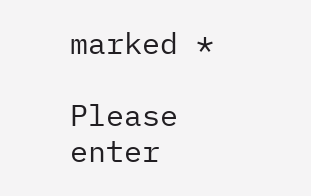marked *

Please enter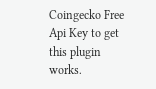Coingecko Free Api Key to get this plugin works.